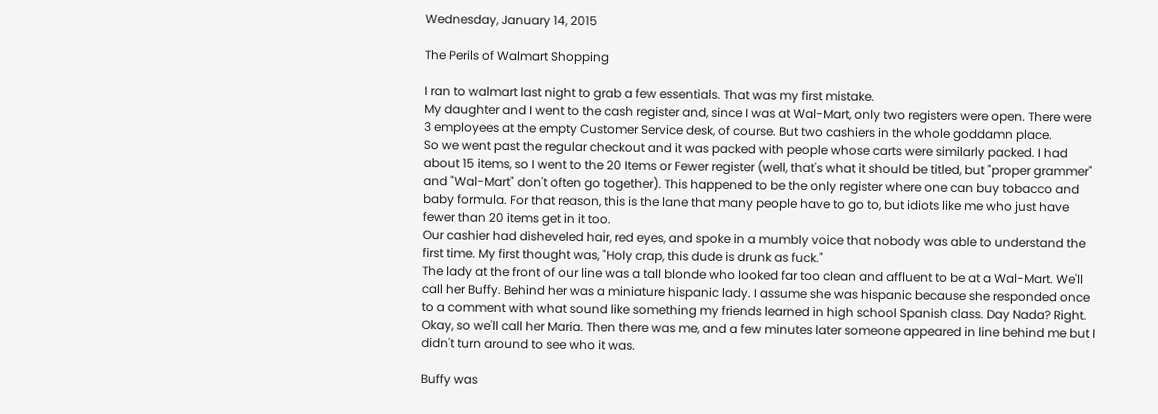Wednesday, January 14, 2015

The Perils of Walmart Shopping

I ran to walmart last night to grab a few essentials. That was my first mistake.
My daughter and I went to the cash register and, since I was at Wal-Mart, only two registers were open. There were 3 employees at the empty Customer Service desk, of course. But two cashiers in the whole goddamn place.
So we went past the regular checkout and it was packed with people whose carts were similarly packed. I had about 15 items, so I went to the 20 Items or Fewer register (well, that's what it should be titled, but "proper grammer" and "Wal-Mart" don't often go together). This happened to be the only register where one can buy tobacco and baby formula. For that reason, this is the lane that many people have to go to, but idiots like me who just have fewer than 20 items get in it too.
Our cashier had disheveled hair, red eyes, and spoke in a mumbly voice that nobody was able to understand the first time. My first thought was, "Holy crap, this dude is drunk as fuck."
The lady at the front of our line was a tall blonde who looked far too clean and affluent to be at a Wal-Mart. We'll call her Buffy. Behind her was a miniature hispanic lady. I assume she was hispanic because she responded once to a comment with what sound like something my friends learned in high school Spanish class. Day Nada? Right. Okay, so we'll call her Maria. Then there was me, and a few minutes later someone appeared in line behind me but I didn't turn around to see who it was.

Buffy was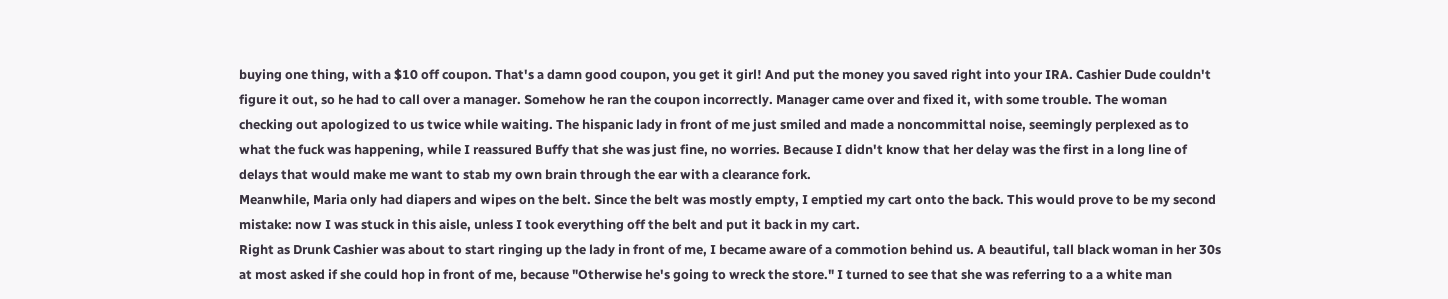buying one thing, with a $10 off coupon. That's a damn good coupon, you get it girl! And put the money you saved right into your IRA. Cashier Dude couldn't figure it out, so he had to call over a manager. Somehow he ran the coupon incorrectly. Manager came over and fixed it, with some trouble. The woman checking out apologized to us twice while waiting. The hispanic lady in front of me just smiled and made a noncommittal noise, seemingly perplexed as to what the fuck was happening, while I reassured Buffy that she was just fine, no worries. Because I didn't know that her delay was the first in a long line of delays that would make me want to stab my own brain through the ear with a clearance fork.
Meanwhile, Maria only had diapers and wipes on the belt. Since the belt was mostly empty, I emptied my cart onto the back. This would prove to be my second mistake: now I was stuck in this aisle, unless I took everything off the belt and put it back in my cart.
Right as Drunk Cashier was about to start ringing up the lady in front of me, I became aware of a commotion behind us. A beautiful, tall black woman in her 30s at most asked if she could hop in front of me, because "Otherwise he's going to wreck the store." I turned to see that she was referring to a a white man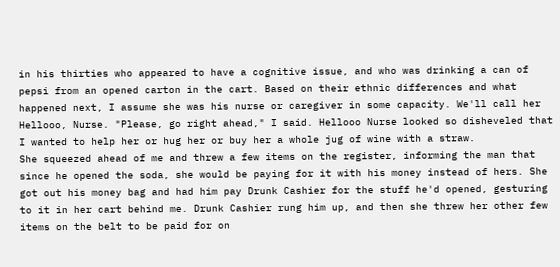in his thirties who appeared to have a cognitive issue, and who was drinking a can of pepsi from an opened carton in the cart. Based on their ethnic differences and what happened next, I assume she was his nurse or caregiver in some capacity. We'll call her Hellooo, Nurse. "Please, go right ahead," I said. Hellooo Nurse looked so disheveled that I wanted to help her or hug her or buy her a whole jug of wine with a straw.
She squeezed ahead of me and threw a few items on the register, informing the man that since he opened the soda, she would be paying for it with his money instead of hers. She got out his money bag and had him pay Drunk Cashier for the stuff he'd opened, gesturing to it in her cart behind me. Drunk Cashier rung him up, and then she threw her other few items on the belt to be paid for on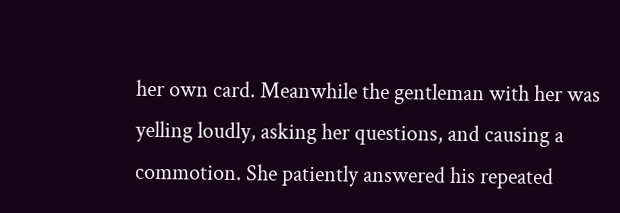her own card. Meanwhile the gentleman with her was yelling loudly, asking her questions, and causing a commotion. She patiently answered his repeated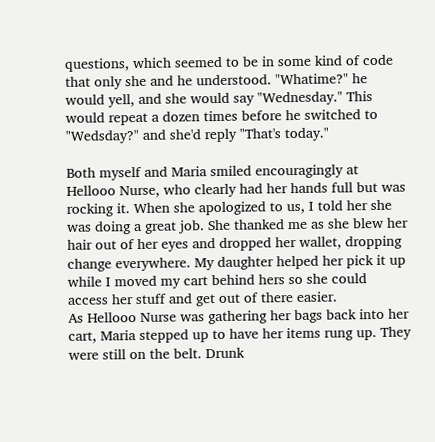questions, which seemed to be in some kind of code that only she and he understood. "Whatime?" he would yell, and she would say "Wednesday." This would repeat a dozen times before he switched to "Wedsday?" and she'd reply "That's today."

Both myself and Maria smiled encouragingly at Hellooo Nurse, who clearly had her hands full but was rocking it. When she apologized to us, I told her she was doing a great job. She thanked me as she blew her hair out of her eyes and dropped her wallet, dropping change everywhere. My daughter helped her pick it up while I moved my cart behind hers so she could access her stuff and get out of there easier.
As Hellooo Nurse was gathering her bags back into her cart, Maria stepped up to have her items rung up. They were still on the belt. Drunk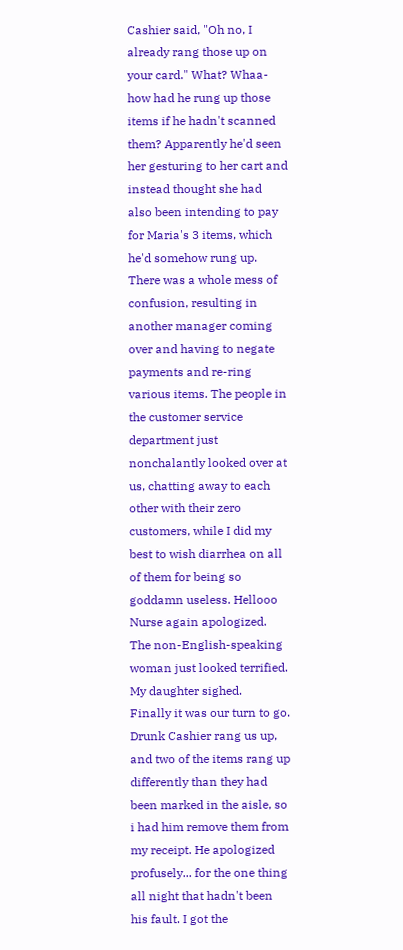Cashier said, "Oh no, I already rang those up on your card." What? Whaa- how had he rung up those items if he hadn't scanned them? Apparently he'd seen her gesturing to her cart and instead thought she had also been intending to pay for Maria's 3 items, which he'd somehow rung up. There was a whole mess of confusion, resulting in another manager coming over and having to negate payments and re-ring various items. The people in the customer service department just nonchalantly looked over at us, chatting away to each other with their zero customers, while I did my best to wish diarrhea on all of them for being so goddamn useless. Hellooo Nurse again apologized. The non-English-speaking woman just looked terrified. My daughter sighed.
Finally it was our turn to go. Drunk Cashier rang us up, and two of the items rang up differently than they had been marked in the aisle, so i had him remove them from my receipt. He apologized profusely... for the one thing all night that hadn't been his fault. I got the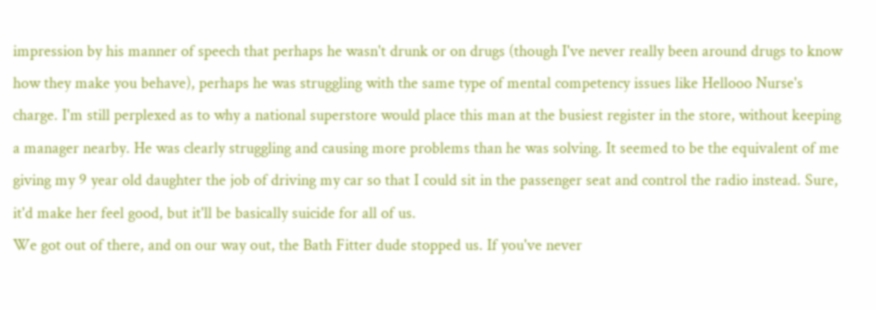impression by his manner of speech that perhaps he wasn't drunk or on drugs (though I've never really been around drugs to know how they make you behave), perhaps he was struggling with the same type of mental competency issues like Hellooo Nurse's charge. I'm still perplexed as to why a national superstore would place this man at the busiest register in the store, without keeping a manager nearby. He was clearly struggling and causing more problems than he was solving. It seemed to be the equivalent of me giving my 9 year old daughter the job of driving my car so that I could sit in the passenger seat and control the radio instead. Sure, it'd make her feel good, but it'll be basically suicide for all of us.
We got out of there, and on our way out, the Bath Fitter dude stopped us. If you've never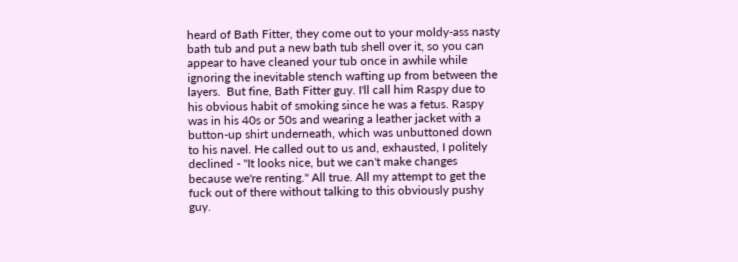heard of Bath Fitter, they come out to your moldy-ass nasty bath tub and put a new bath tub shell over it, so you can appear to have cleaned your tub once in awhile while ignoring the inevitable stench wafting up from between the layers.  But fine, Bath Fitter guy. I'll call him Raspy due to his obvious habit of smoking since he was a fetus. Raspy was in his 40s or 50s and wearing a leather jacket with a button-up shirt underneath, which was unbuttoned down to his navel. He called out to us and, exhausted, I politely declined - "It looks nice, but we can't make changes because we're renting." All true. All my attempt to get the fuck out of there without talking to this obviously pushy guy.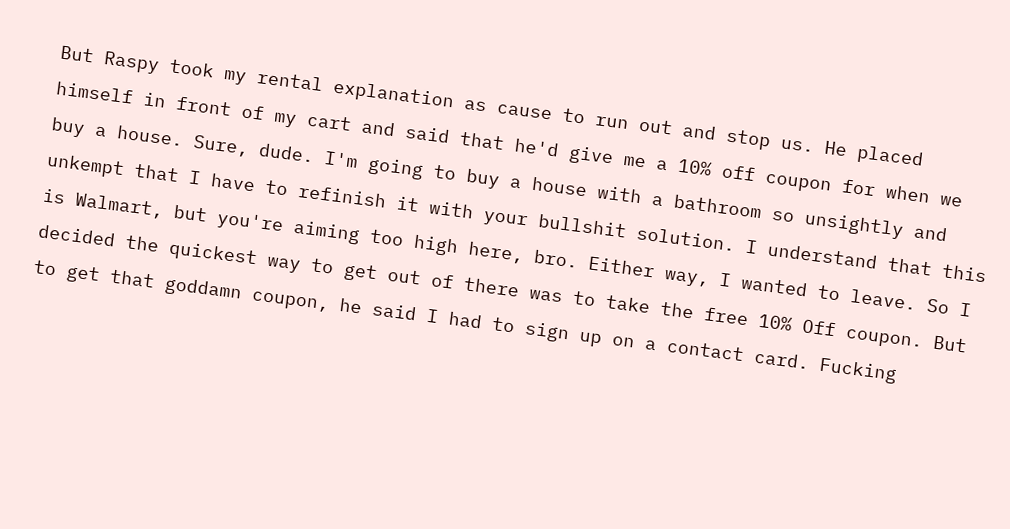But Raspy took my rental explanation as cause to run out and stop us. He placed himself in front of my cart and said that he'd give me a 10% off coupon for when we buy a house. Sure, dude. I'm going to buy a house with a bathroom so unsightly and unkempt that I have to refinish it with your bullshit solution. I understand that this is Walmart, but you're aiming too high here, bro. Either way, I wanted to leave. So I decided the quickest way to get out of there was to take the free 10% Off coupon. But to get that goddamn coupon, he said I had to sign up on a contact card. Fucking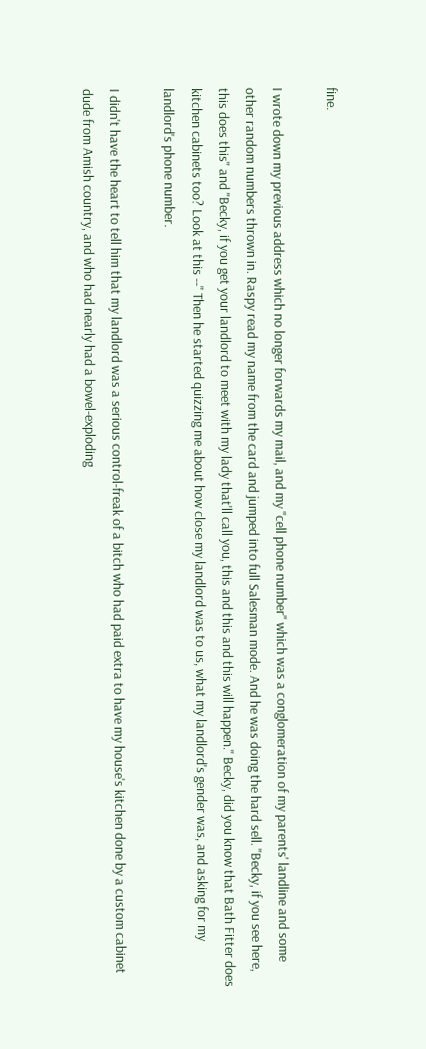fine.

I wrote down my previous address which no longer forwards my mail, and my "cell phone number" which was a conglomeration of my parents' landline and some other random numbers thrown in. Raspy read my name from the card and jumped into full Salesman mode. And he was doing the hard sell. "Becky, if you see here, this does this" and "Becky, if you get your landlord to meet with my lady that'll call you, this and this and this will happen." Becky, did you know that Bath Fitter does kitchen cabinets too? Look at this --" Then he started quizzing me about how close my landlord was to us, what my landlord's gender was, and asking for my landlord's phone number.

I didn't have the heart to tell him that my landlord was a serious control-freak of a bitch who had paid extra to have my house's kitchen done by a custom cabinet dude from Amish country, and who had nearly had a bowel-exploding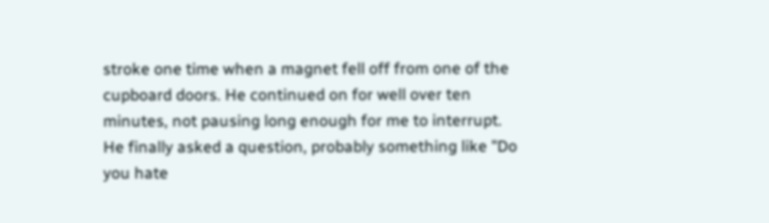stroke one time when a magnet fell off from one of the cupboard doors. He continued on for well over ten minutes, not pausing long enough for me to interrupt. He finally asked a question, probably something like "Do you hate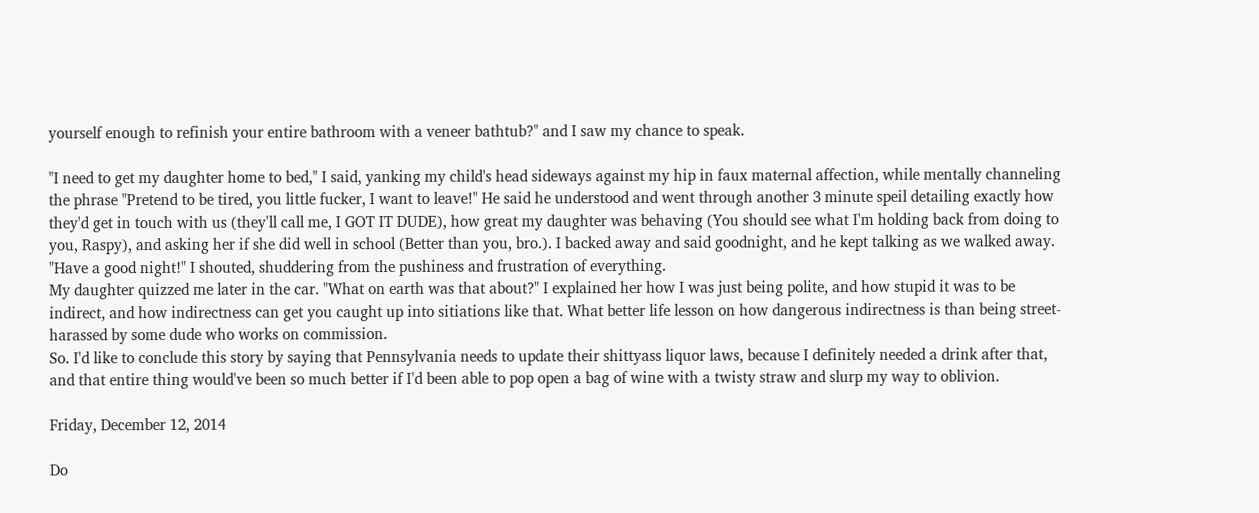yourself enough to refinish your entire bathroom with a veneer bathtub?" and I saw my chance to speak.

"I need to get my daughter home to bed," I said, yanking my child's head sideways against my hip in faux maternal affection, while mentally channeling the phrase "Pretend to be tired, you little fucker, I want to leave!" He said he understood and went through another 3 minute speil detailing exactly how they'd get in touch with us (they'll call me, I GOT IT DUDE), how great my daughter was behaving (You should see what I'm holding back from doing to you, Raspy), and asking her if she did well in school (Better than you, bro.). I backed away and said goodnight, and he kept talking as we walked away. "Have a good night!" I shouted, shuddering from the pushiness and frustration of everything.
My daughter quizzed me later in the car. "What on earth was that about?" I explained her how I was just being polite, and how stupid it was to be indirect, and how indirectness can get you caught up into sitiations like that. What better life lesson on how dangerous indirectness is than being street-harassed by some dude who works on commission.
So. I'd like to conclude this story by saying that Pennsylvania needs to update their shittyass liquor laws, because I definitely needed a drink after that, and that entire thing would've been so much better if I'd been able to pop open a bag of wine with a twisty straw and slurp my way to oblivion.

Friday, December 12, 2014

Do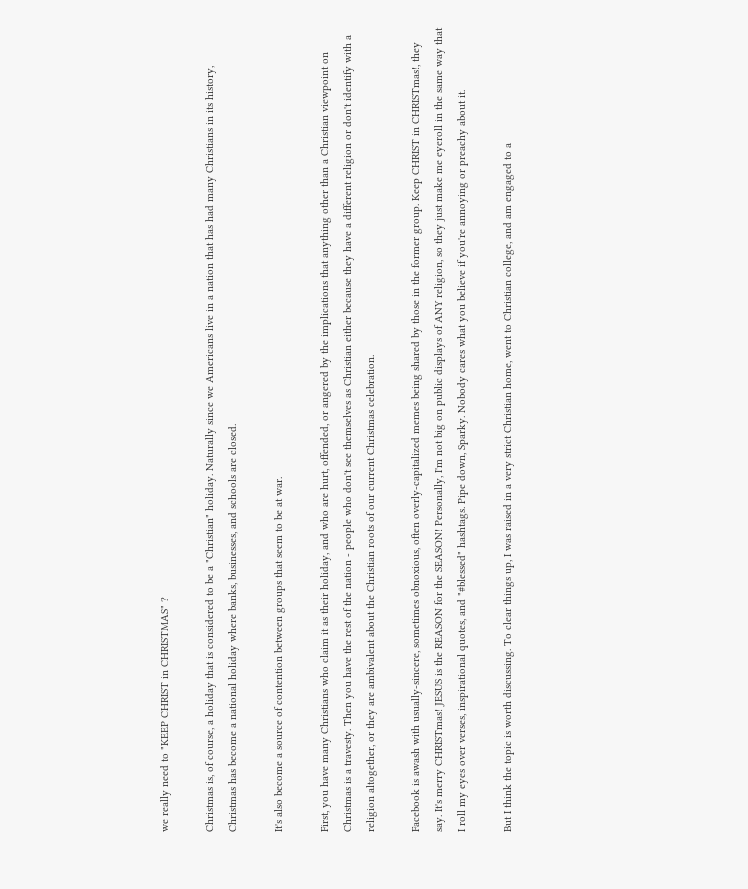we really need to "KEEP CHRIST in CHRISTMAS" ?

Christmas is, of course, a holiday that is considered to be a "Christian" holiday. Naturally since we Americans live in a nation that has had many Christians in its history, Christmas has become a national holiday where banks, businesses, and schools are closed.

It's also become a source of contention between groups that seem to be at war.

First, you have many Christians who claim it as their holiday, and who are hurt, offended, or angered by the implications that anything other than a Christian viewpoint on Christmas is a travesty. Then you have the rest of the nation - people who don't see themselves as Christian either because they have a different religion or don't identify with a religion altogether, or they are ambivalent about the Christian roots of our current Christmas celebration.

Facebook is awash with usually-sincere, sometimes obnoxious, often overly-capitalized memes being shared by those in the former group. Keep CHRIST in CHRISTmas!, they say. It's merry CHRISTmas! JESUS is the REASON for the SEASON! Personally, I'm not big on public displays of ANY religion, so they just make me eyeroll in the same way that I roll my eyes over verses, inspirational quotes, and "#blessed" hashtags. Pipe down, Sparky. Nobody cares what you believe if you're annoying or preachy about it.

But I think the topic is worth discussing. To clear things up, I was raised in a very strict Christian home, went to Christian college, and am engaged to a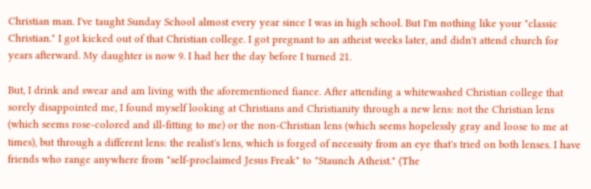Christian man. I've taught Sunday School almost every year since I was in high school. But I'm nothing like your "classic Christian." I got kicked out of that Christian college. I got pregnant to an atheist weeks later, and didn't attend church for years afterward. My daughter is now 9. I had her the day before I turned 21.

But, I drink and swear and am living with the aforementioned fiance. After attending a whitewashed Christian college that sorely disappointed me, I found myself looking at Christians and Christianity through a new lens: not the Christian lens (which seems rose-colored and ill-fitting to me) or the non-Christian lens (which seems hopelessly gray and loose to me at times), but through a different lens: the realist's lens, which is forged of necessity from an eye that's tried on both lenses. I have friends who range anywhere from "self-proclaimed Jesus Freak" to "Staunch Atheist." (The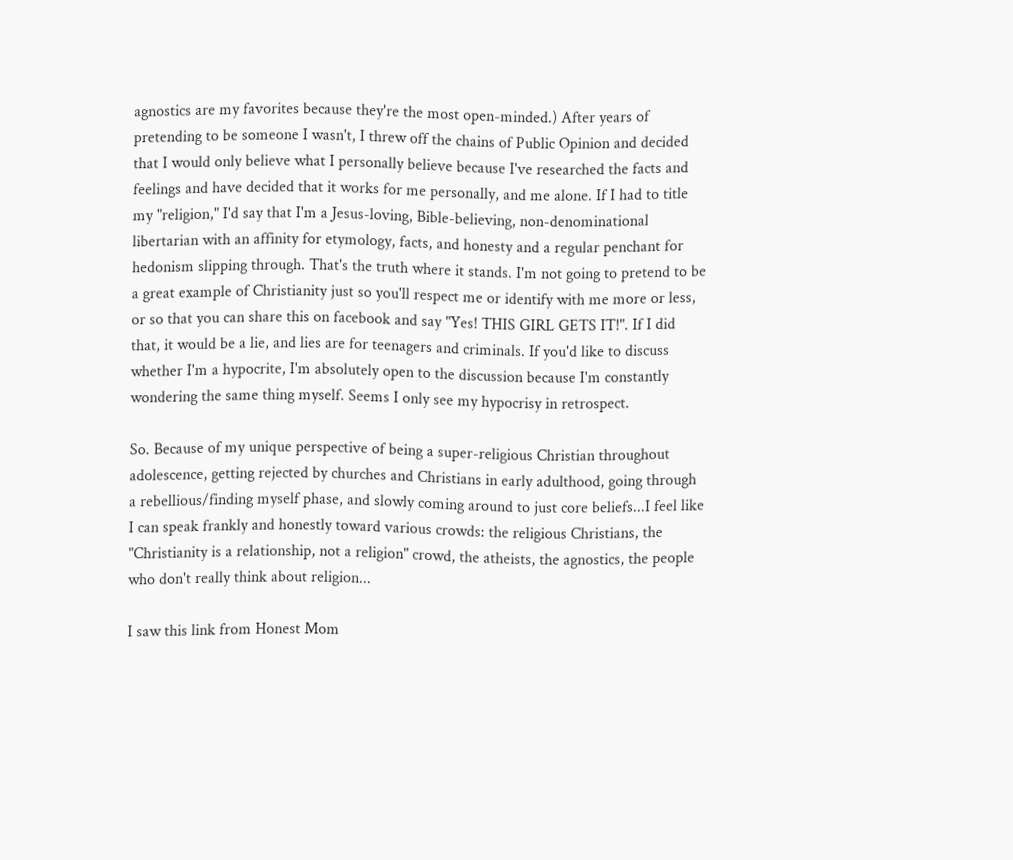agnostics are my favorites because they're the most open-minded.) After years of pretending to be someone I wasn't, I threw off the chains of Public Opinion and decided that I would only believe what I personally believe because I've researched the facts and feelings and have decided that it works for me personally, and me alone. If I had to title my "religion," I'd say that I'm a Jesus-loving, Bible-believing, non-denominational libertarian with an affinity for etymology, facts, and honesty and a regular penchant for hedonism slipping through. That's the truth where it stands. I'm not going to pretend to be a great example of Christianity just so you'll respect me or identify with me more or less, or so that you can share this on facebook and say "Yes! THIS GIRL GETS IT!". If I did that, it would be a lie, and lies are for teenagers and criminals. If you'd like to discuss whether I'm a hypocrite, I'm absolutely open to the discussion because I'm constantly wondering the same thing myself. Seems I only see my hypocrisy in retrospect.

So. Because of my unique perspective of being a super-religious Christian throughout adolescence, getting rejected by churches and Christians in early adulthood, going through a rebellious/finding myself phase, and slowly coming around to just core beliefs...I feel like I can speak frankly and honestly toward various crowds: the religious Christians, the "Christianity is a relationship, not a religion" crowd, the atheists, the agnostics, the people who don't really think about religion...

I saw this link from Honest Mom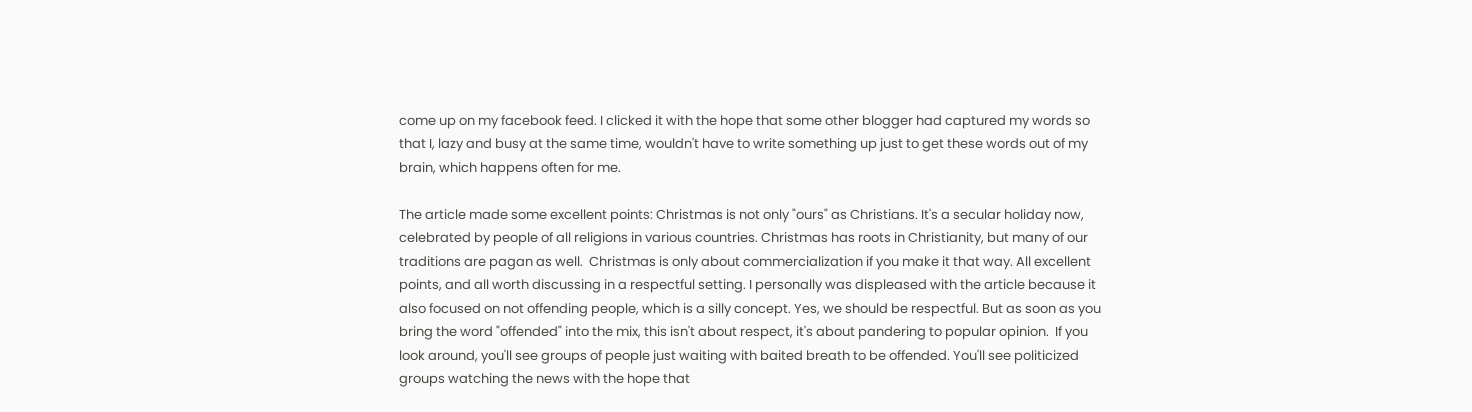come up on my facebook feed. I clicked it with the hope that some other blogger had captured my words so that I, lazy and busy at the same time, wouldn't have to write something up just to get these words out of my brain, which happens often for me.

The article made some excellent points: Christmas is not only "ours" as Christians. It's a secular holiday now, celebrated by people of all religions in various countries. Christmas has roots in Christianity, but many of our traditions are pagan as well.  Christmas is only about commercialization if you make it that way. All excellent points, and all worth discussing in a respectful setting. I personally was displeased with the article because it also focused on not offending people, which is a silly concept. Yes, we should be respectful. But as soon as you bring the word "offended" into the mix, this isn't about respect, it's about pandering to popular opinion.  If you look around, you'll see groups of people just waiting with baited breath to be offended. You'll see politicized groups watching the news with the hope that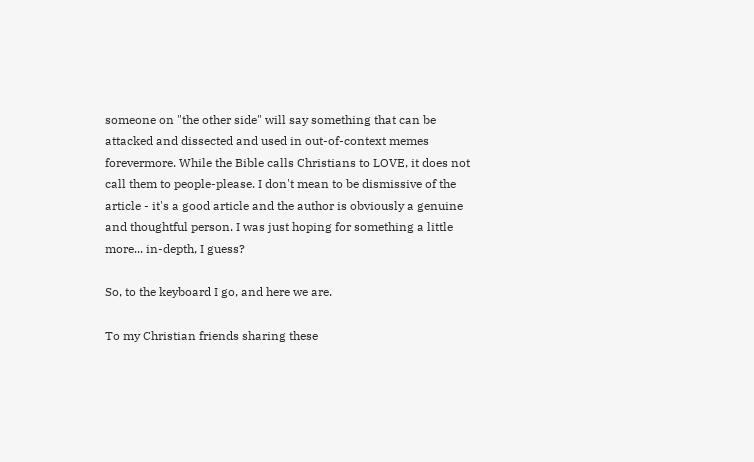someone on "the other side" will say something that can be attacked and dissected and used in out-of-context memes forevermore. While the Bible calls Christians to LOVE, it does not call them to people-please. I don't mean to be dismissive of the article - it's a good article and the author is obviously a genuine and thoughtful person. I was just hoping for something a little more... in-depth, I guess?

So, to the keyboard I go, and here we are.

To my Christian friends sharing these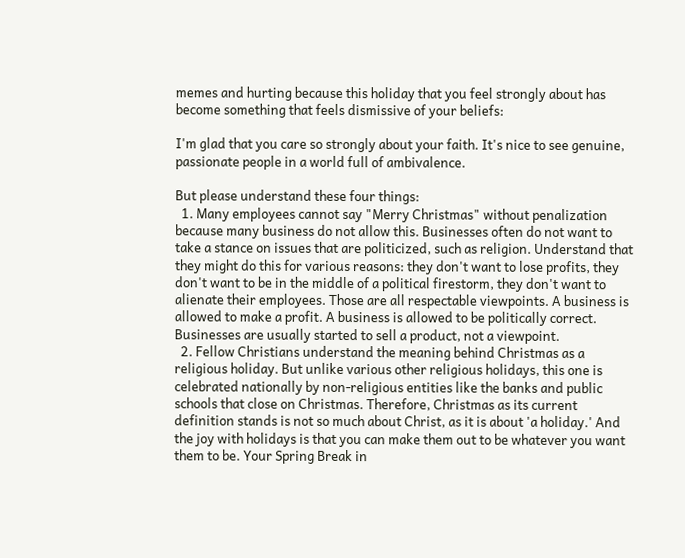memes and hurting because this holiday that you feel strongly about has become something that feels dismissive of your beliefs:

I'm glad that you care so strongly about your faith. It's nice to see genuine, passionate people in a world full of ambivalence.

But please understand these four things:
  1. Many employees cannot say "Merry Christmas" without penalization because many business do not allow this. Businesses often do not want to take a stance on issues that are politicized, such as religion. Understand that they might do this for various reasons: they don't want to lose profits, they don't want to be in the middle of a political firestorm, they don't want to alienate their employees. Those are all respectable viewpoints. A business is allowed to make a profit. A business is allowed to be politically correct. Businesses are usually started to sell a product, not a viewpoint.
  2. Fellow Christians understand the meaning behind Christmas as a religious holiday. But unlike various other religious holidays, this one is celebrated nationally by non-religious entities like the banks and public schools that close on Christmas. Therefore, Christmas as its current definition stands is not so much about Christ, as it is about 'a holiday.' And the joy with holidays is that you can make them out to be whatever you want them to be. Your Spring Break in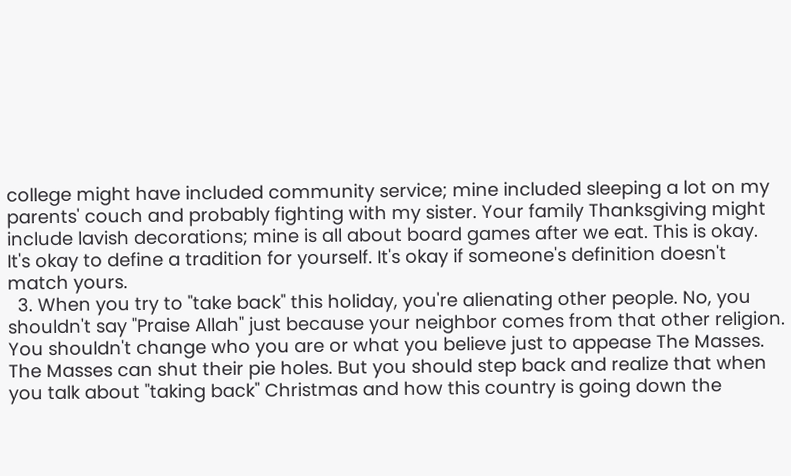college might have included community service; mine included sleeping a lot on my parents' couch and probably fighting with my sister. Your family Thanksgiving might include lavish decorations; mine is all about board games after we eat. This is okay. It's okay to define a tradition for yourself. It's okay if someone's definition doesn't match yours.
  3. When you try to "take back" this holiday, you're alienating other people. No, you shouldn't say "Praise Allah" just because your neighbor comes from that other religion. You shouldn't change who you are or what you believe just to appease The Masses.  The Masses can shut their pie holes. But you should step back and realize that when you talk about "taking back" Christmas and how this country is going down the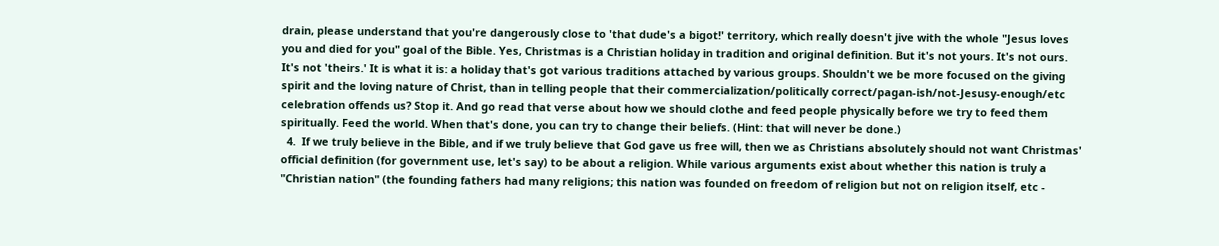drain, please understand that you're dangerously close to 'that dude's a bigot!' territory, which really doesn't jive with the whole "Jesus loves you and died for you" goal of the Bible. Yes, Christmas is a Christian holiday in tradition and original definition. But it's not yours. It's not ours. It's not 'theirs.' It is what it is: a holiday that's got various traditions attached by various groups. Shouldn't we be more focused on the giving spirit and the loving nature of Christ, than in telling people that their commercialization/politically correct/pagan-ish/not-Jesusy-enough/etc celebration offends us? Stop it. And go read that verse about how we should clothe and feed people physically before we try to feed them spiritually. Feed the world. When that's done, you can try to change their beliefs. (Hint: that will never be done.)
  4.  If we truly believe in the Bible, and if we truly believe that God gave us free will, then we as Christians absolutely should not want Christmas' official definition (for government use, let's say) to be about a religion. While various arguments exist about whether this nation is truly a "Christian nation" (the founding fathers had many religions; this nation was founded on freedom of religion but not on religion itself, etc -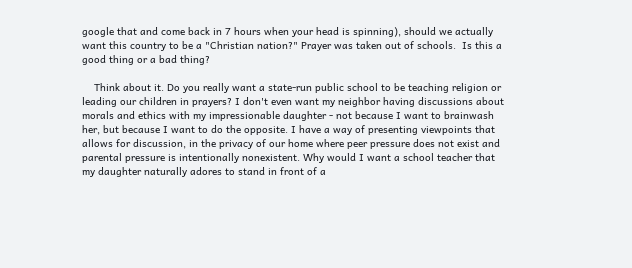google that and come back in 7 hours when your head is spinning), should we actually want this country to be a "Christian nation?" Prayer was taken out of schools.  Is this a good thing or a bad thing?

    Think about it. Do you really want a state-run public school to be teaching religion or leading our children in prayers? I don't even want my neighbor having discussions about morals and ethics with my impressionable daughter - not because I want to brainwash her, but because I want to do the opposite. I have a way of presenting viewpoints that allows for discussion, in the privacy of our home where peer pressure does not exist and parental pressure is intentionally nonexistent. Why would I want a school teacher that my daughter naturally adores to stand in front of a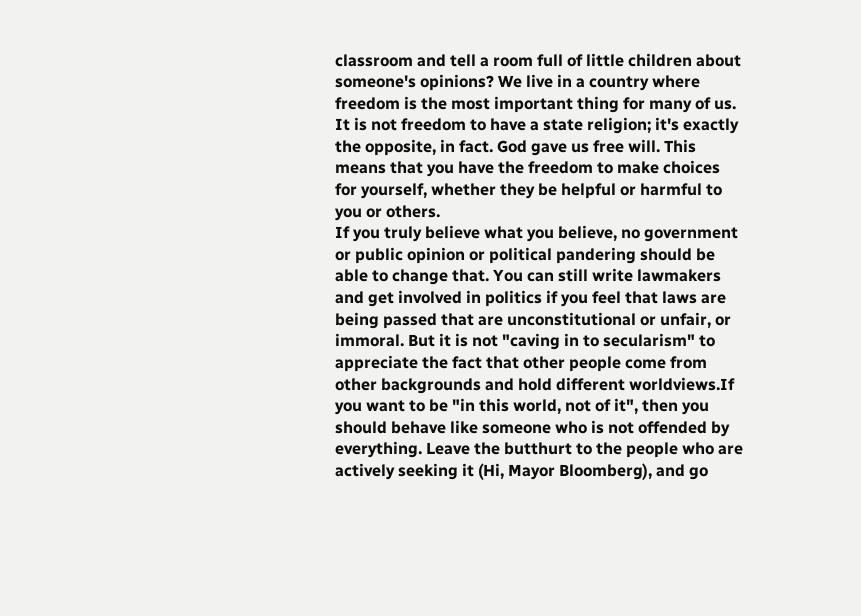classroom and tell a room full of little children about someone's opinions? We live in a country where freedom is the most important thing for many of us. It is not freedom to have a state religion; it's exactly the opposite, in fact. God gave us free will. This means that you have the freedom to make choices for yourself, whether they be helpful or harmful to you or others.
If you truly believe what you believe, no government or public opinion or political pandering should be able to change that. You can still write lawmakers and get involved in politics if you feel that laws are being passed that are unconstitutional or unfair, or immoral. But it is not "caving in to secularism" to appreciate the fact that other people come from other backgrounds and hold different worldviews.If you want to be "in this world, not of it", then you should behave like someone who is not offended by everything. Leave the butthurt to the people who are actively seeking it (Hi, Mayor Bloomberg), and go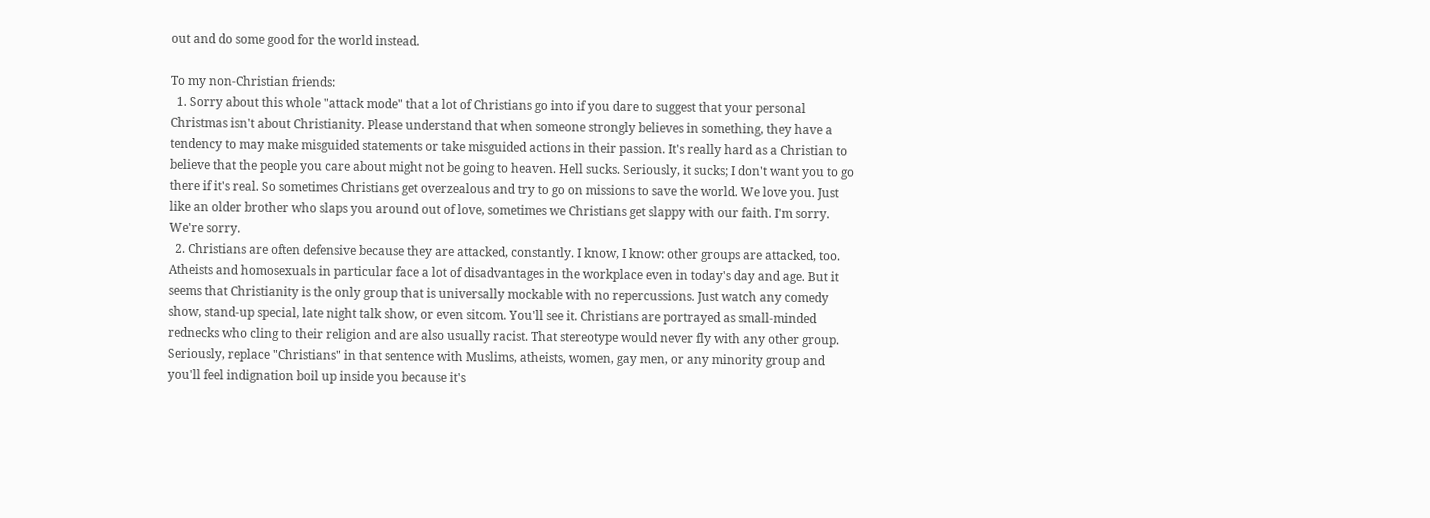out and do some good for the world instead.

To my non-Christian friends:
  1. Sorry about this whole "attack mode" that a lot of Christians go into if you dare to suggest that your personal Christmas isn't about Christianity. Please understand that when someone strongly believes in something, they have a tendency to may make misguided statements or take misguided actions in their passion. It's really hard as a Christian to believe that the people you care about might not be going to heaven. Hell sucks. Seriously, it sucks; I don't want you to go there if it's real. So sometimes Christians get overzealous and try to go on missions to save the world. We love you. Just like an older brother who slaps you around out of love, sometimes we Christians get slappy with our faith. I'm sorry. We're sorry.
  2. Christians are often defensive because they are attacked, constantly. I know, I know: other groups are attacked, too. Atheists and homosexuals in particular face a lot of disadvantages in the workplace even in today's day and age. But it seems that Christianity is the only group that is universally mockable with no repercussions. Just watch any comedy show, stand-up special, late night talk show, or even sitcom. You'll see it. Christians are portrayed as small-minded rednecks who cling to their religion and are also usually racist. That stereotype would never fly with any other group. Seriously, replace "Christians" in that sentence with Muslims, atheists, women, gay men, or any minority group and you'll feel indignation boil up inside you because it's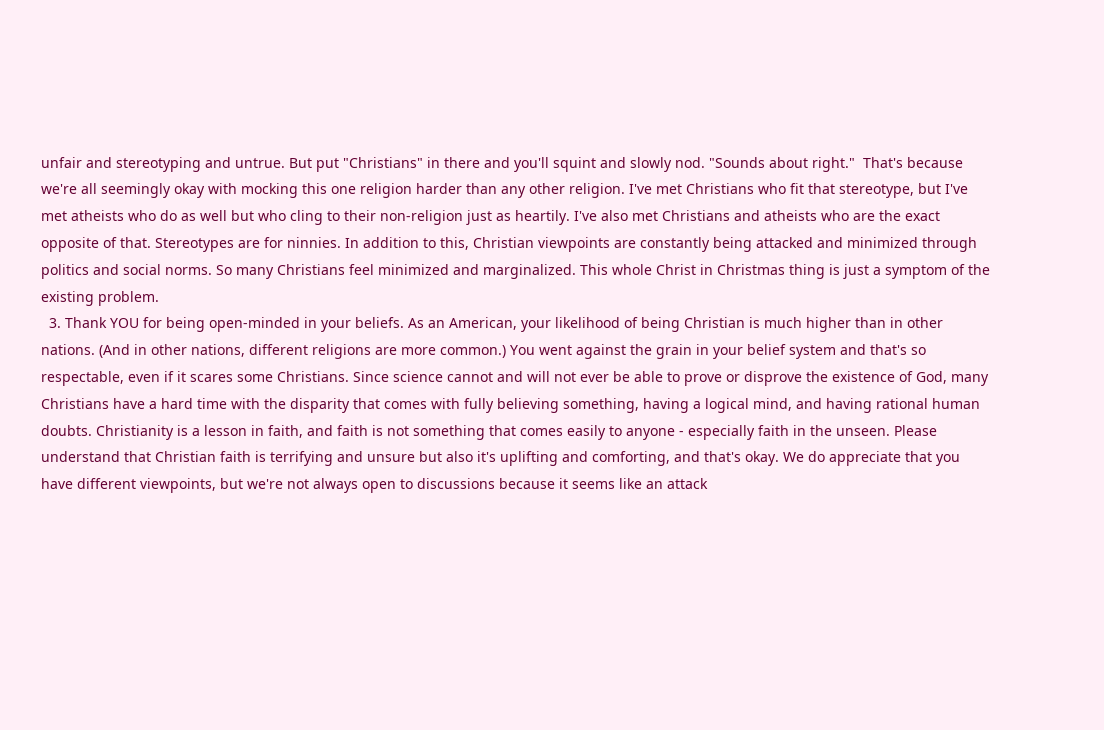unfair and stereotyping and untrue. But put "Christians" in there and you'll squint and slowly nod. "Sounds about right."  That's because we're all seemingly okay with mocking this one religion harder than any other religion. I've met Christians who fit that stereotype, but I've met atheists who do as well but who cling to their non-religion just as heartily. I've also met Christians and atheists who are the exact opposite of that. Stereotypes are for ninnies. In addition to this, Christian viewpoints are constantly being attacked and minimized through politics and social norms. So many Christians feel minimized and marginalized. This whole Christ in Christmas thing is just a symptom of the existing problem.
  3. Thank YOU for being open-minded in your beliefs. As an American, your likelihood of being Christian is much higher than in other nations. (And in other nations, different religions are more common.) You went against the grain in your belief system and that's so respectable, even if it scares some Christians. Since science cannot and will not ever be able to prove or disprove the existence of God, many Christians have a hard time with the disparity that comes with fully believing something, having a logical mind, and having rational human doubts. Christianity is a lesson in faith, and faith is not something that comes easily to anyone - especially faith in the unseen. Please understand that Christian faith is terrifying and unsure but also it's uplifting and comforting, and that's okay. We do appreciate that you have different viewpoints, but we're not always open to discussions because it seems like an attack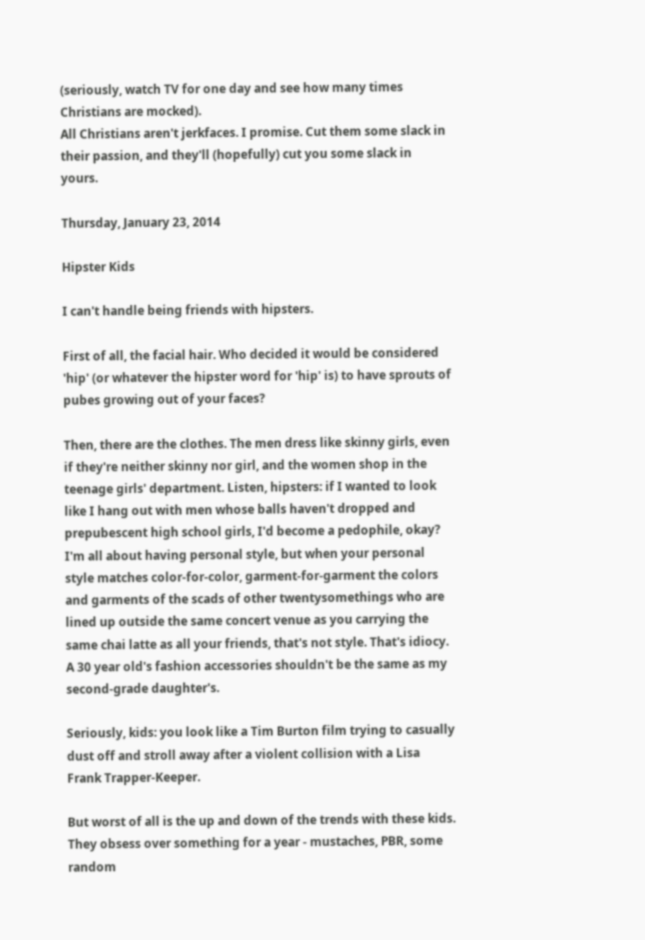(seriously, watch TV for one day and see how many times Christians are mocked).
All Christians aren't jerkfaces. I promise. Cut them some slack in their passion, and they'll (hopefully) cut you some slack in yours.

Thursday, January 23, 2014

Hipster Kids

I can't handle being friends with hipsters.

First of all, the facial hair. Who decided it would be considered 'hip' (or whatever the hipster word for 'hip' is) to have sprouts of pubes growing out of your faces?

Then, there are the clothes. The men dress like skinny girls, even if they're neither skinny nor girl, and the women shop in the teenage girls' department. Listen, hipsters: if I wanted to look like I hang out with men whose balls haven't dropped and prepubescent high school girls, I'd become a pedophile, okay? I'm all about having personal style, but when your personal style matches color-for-color, garment-for-garment the colors and garments of the scads of other twentysomethings who are lined up outside the same concert venue as you carrying the same chai latte as all your friends, that's not style. That's idiocy. A 30 year old's fashion accessories shouldn't be the same as my second-grade daughter's.

Seriously, kids: you look like a Tim Burton film trying to casually dust off and stroll away after a violent collision with a Lisa Frank Trapper-Keeper.

But worst of all is the up and down of the trends with these kids. They obsess over something for a year - mustaches, PBR, some random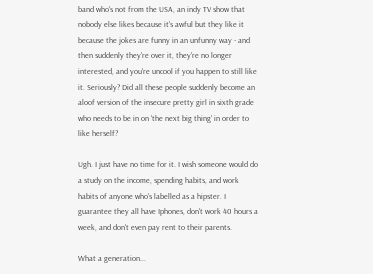band who's not from the USA, an indy TV show that nobody else likes because it's awful but they like it because the jokes are funny in an unfunny way - and then suddenly they're over it, they're no longer interested, and you're uncool if you happen to still like it. Seriously? Did all these people suddenly become an aloof version of the insecure pretty girl in sixth grade who needs to be in on 'the next big thing' in order to like herself?

Ugh. I just have no time for it. I wish someone would do a study on the income, spending habits, and work habits of anyone who's labelled as a hipster. I guarantee they all have Iphones, don't work 40 hours a week, and don't even pay rent to their parents.

What a generation...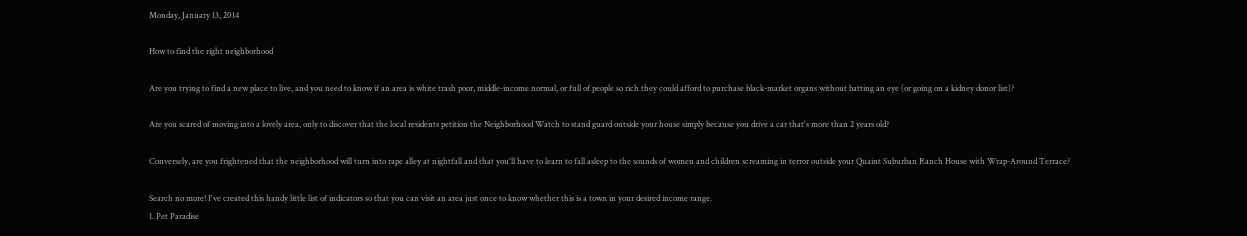Monday, January 13, 2014

How to find the right neighborhood

Are you trying to find a new place to live, and you need to know if an area is white trash poor, middle-income normal, or full of people so rich they could afford to purchase black-market organs without batting an eye (or going on a kidney donor list)?

Are you scared of moving into a lovely area, only to discover that the local residents petition the Neighborhood Watch to stand guard outside your house simply because you drive a car that's more than 2 years old?

Conversely, are you frightened that the neighborhood will turn into rape alley at nightfall and that you'll have to learn to fall asleep to the sounds of women and children screaming in terror outside your Quaint Suburban Ranch House with Wrap-Around Terrace?

Search no more! I've created this handy little list of indicators so that you can visit an area just once to know whether this is a town in your desired income range.
1. Pet Paradise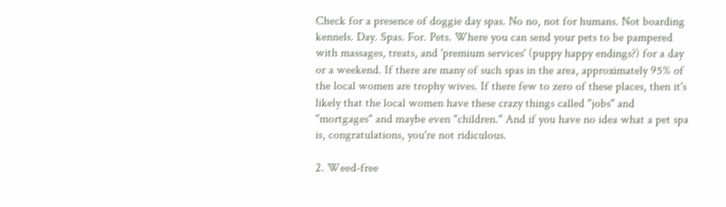Check for a presence of doggie day spas. No no, not for humans. Not boarding kennels. Day. Spas. For. Pets. Where you can send your pets to be pampered with massages, treats, and 'premium services' (puppy happy endings?) for a day or a weekend. If there are many of such spas in the area, approximately 95% of the local women are trophy wives. If there few to zero of these places, then it's likely that the local women have these crazy things called "jobs" and "mortgages" and maybe even "children." And if you have no idea what a pet spa is, congratulations, you're not ridiculous.

2. Weed-free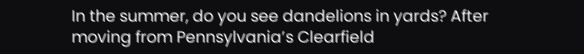In the summer, do you see dandelions in yards? After moving from Pennsylvania’s Clearfield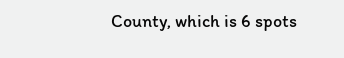County, which is 6 spots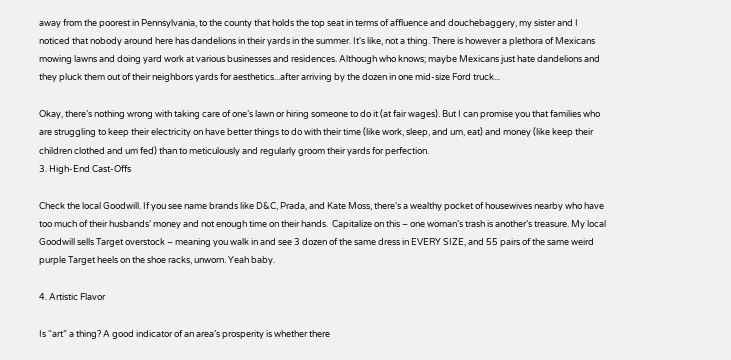away from the poorest in Pennsylvania, to the county that holds the top seat in terms of affluence and douchebaggery, my sister and I noticed that nobody around here has dandelions in their yards in the summer. It's like, not a thing. There is however a plethora of Mexicans mowing lawns and doing yard work at various businesses and residences. Although who knows; maybe Mexicans just hate dandelions and they pluck them out of their neighbors yards for aesthetics...after arriving by the dozen in one mid-size Ford truck...

Okay, there’s nothing wrong with taking care of one’s lawn or hiring someone to do it (at fair wages). But I can promise you that families who are struggling to keep their electricity on have better things to do with their time (like work, sleep, and um, eat) and money (like keep their children clothed and um fed) than to meticulously and regularly groom their yards for perfection.
3. High-End Cast-Offs

Check the local Goodwill. If you see name brands like D&C, Prada, and Kate Moss, there’s a wealthy pocket of housewives nearby who have too much of their husbands’ money and not enough time on their hands.  Capitalize on this – one woman’s trash is another’s treasure. My local Goodwill sells Target overstock – meaning you walk in and see 3 dozen of the same dress in EVERY SIZE, and 55 pairs of the same weird purple Target heels on the shoe racks, unworn. Yeah baby.

4. Artistic Flavor

Is “art” a thing? A good indicator of an area’s prosperity is whether there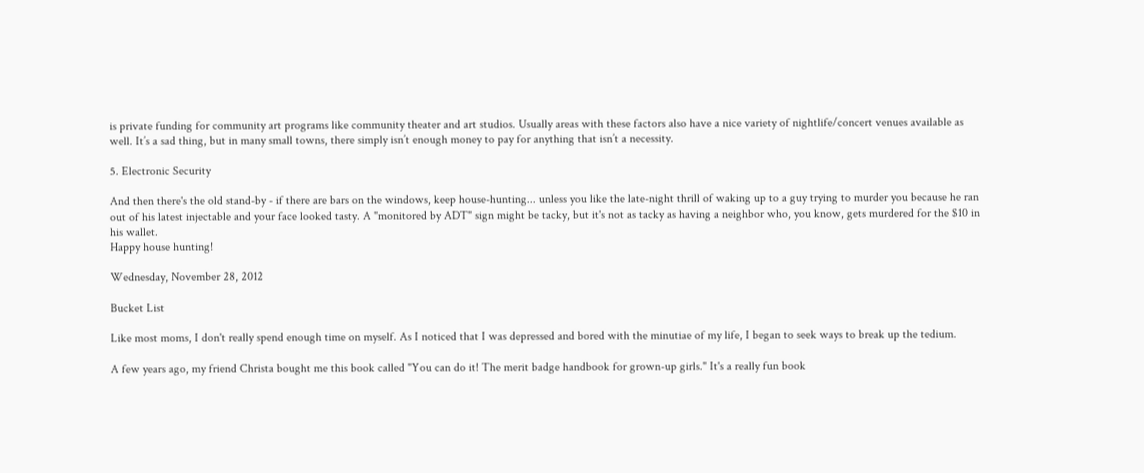is private funding for community art programs like community theater and art studios. Usually areas with these factors also have a nice variety of nightlife/concert venues available as well. It’s a sad thing, but in many small towns, there simply isn’t enough money to pay for anything that isn’t a necessity.

5. Electronic Security

And then there's the old stand-by - if there are bars on the windows, keep house-hunting... unless you like the late-night thrill of waking up to a guy trying to murder you because he ran out of his latest injectable and your face looked tasty. A "monitored by ADT" sign might be tacky, but it's not as tacky as having a neighbor who, you know, gets murdered for the $10 in his wallet.
Happy house hunting!

Wednesday, November 28, 2012

Bucket List

Like most moms, I don't really spend enough time on myself. As I noticed that I was depressed and bored with the minutiae of my life, I began to seek ways to break up the tedium.

A few years ago, my friend Christa bought me this book called "You can do it! The merit badge handbook for grown-up girls." It's a really fun book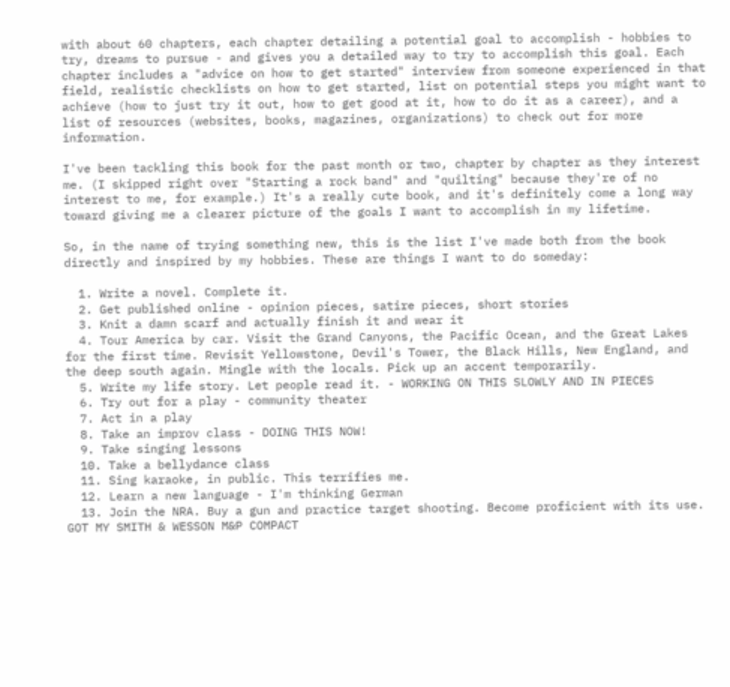with about 60 chapters, each chapter detailing a potential goal to accomplish - hobbies to try, dreams to pursue - and gives you a detailed way to try to accomplish this goal. Each chapter includes a "advice on how to get started" interview from someone experienced in that field, realistic checklists on how to get started, list on potential steps you might want to achieve (how to just try it out, how to get good at it, how to do it as a career), and a list of resources (websites, books, magazines, organizations) to check out for more information.

I've been tackling this book for the past month or two, chapter by chapter as they interest me. (I skipped right over "Starting a rock band" and "quilting" because they're of no interest to me, for example.) It's a really cute book, and it's definitely come a long way toward giving me a clearer picture of the goals I want to accomplish in my lifetime.

So, in the name of trying something new, this is the list I've made both from the book directly and inspired by my hobbies. These are things I want to do someday:

  1. Write a novel. Complete it.
  2. Get published online - opinion pieces, satire pieces, short stories
  3. Knit a damn scarf and actually finish it and wear it
  4. Tour America by car. Visit the Grand Canyons, the Pacific Ocean, and the Great Lakes for the first time. Revisit Yellowstone, Devil's Tower, the Black Hills, New England, and the deep south again. Mingle with the locals. Pick up an accent temporarily.
  5. Write my life story. Let people read it. - WORKING ON THIS SLOWLY AND IN PIECES
  6. Try out for a play - community theater
  7. Act in a play
  8. Take an improv class - DOING THIS NOW!
  9. Take singing lessons
  10. Take a bellydance class
  11. Sing karaoke, in public. This terrifies me.
  12. Learn a new language - I'm thinking German
  13. Join the NRA. Buy a gun and practice target shooting. Become proficient with its use. GOT MY SMITH & WESSON M&P COMPACT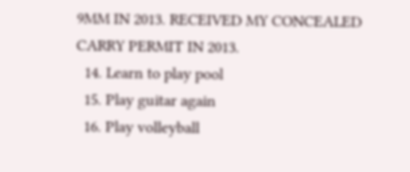9MM IN 2013. RECEIVED MY CONCEALED CARRY PERMIT IN 2013.
  14. Learn to play pool
  15. Play guitar again
  16. Play volleyball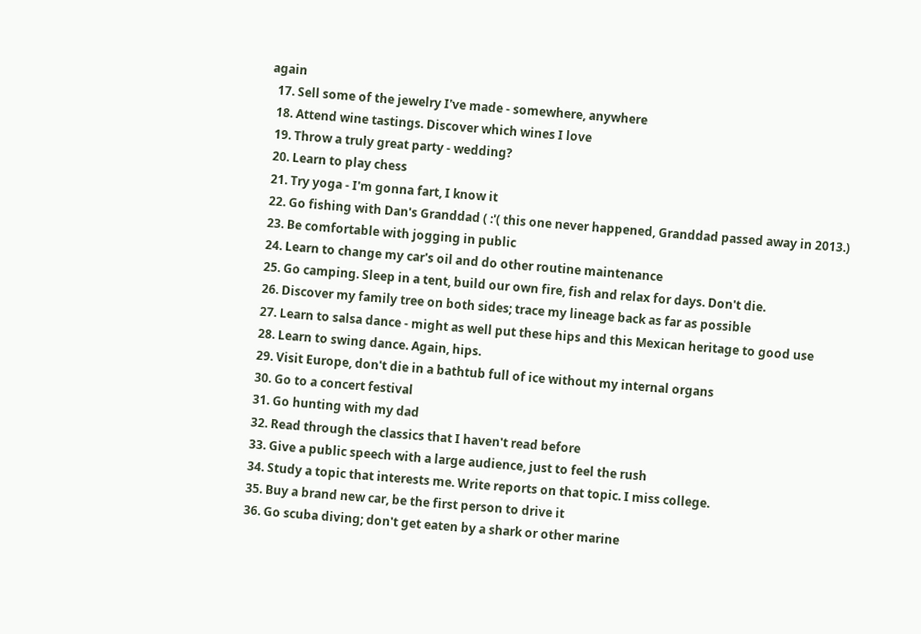again
  17. Sell some of the jewelry I've made - somewhere, anywhere
  18. Attend wine tastings. Discover which wines I love
  19. Throw a truly great party - wedding?
  20. Learn to play chess
  21. Try yoga - I'm gonna fart, I know it
  22. Go fishing with Dan's Granddad ( :'( this one never happened, Granddad passed away in 2013.)
  23. Be comfortable with jogging in public
  24. Learn to change my car's oil and do other routine maintenance
  25. Go camping. Sleep in a tent, build our own fire, fish and relax for days. Don't die.
  26. Discover my family tree on both sides; trace my lineage back as far as possible
  27. Learn to salsa dance - might as well put these hips and this Mexican heritage to good use
  28. Learn to swing dance. Again, hips.
  29. Visit Europe, don't die in a bathtub full of ice without my internal organs
  30. Go to a concert festival
  31. Go hunting with my dad
  32. Read through the classics that I haven't read before
  33. Give a public speech with a large audience, just to feel the rush
  34. Study a topic that interests me. Write reports on that topic. I miss college.
  35. Buy a brand new car, be the first person to drive it
  36. Go scuba diving; don't get eaten by a shark or other marine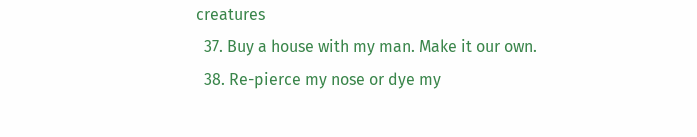creatures
  37. Buy a house with my man. Make it our own.
  38. Re-pierce my nose or dye my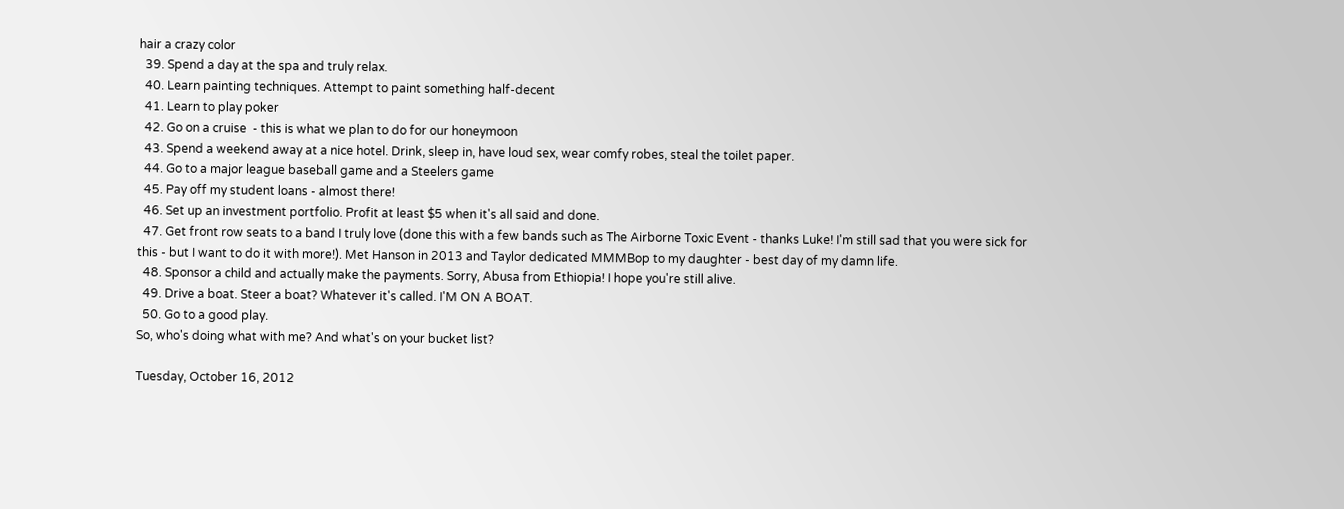hair a crazy color
  39. Spend a day at the spa and truly relax.
  40. Learn painting techniques. Attempt to paint something half-decent
  41. Learn to play poker
  42. Go on a cruise  - this is what we plan to do for our honeymoon
  43. Spend a weekend away at a nice hotel. Drink, sleep in, have loud sex, wear comfy robes, steal the toilet paper.
  44. Go to a major league baseball game and a Steelers game
  45. Pay off my student loans - almost there!
  46. Set up an investment portfolio. Profit at least $5 when it's all said and done.
  47. Get front row seats to a band I truly love (done this with a few bands such as The Airborne Toxic Event - thanks Luke! I'm still sad that you were sick for this - but I want to do it with more!). Met Hanson in 2013 and Taylor dedicated MMMBop to my daughter - best day of my damn life.
  48. Sponsor a child and actually make the payments. Sorry, Abusa from Ethiopia! I hope you're still alive.
  49. Drive a boat. Steer a boat? Whatever it's called. I'M ON A BOAT.
  50. Go to a good play.
So, who's doing what with me? And what's on your bucket list?

Tuesday, October 16, 2012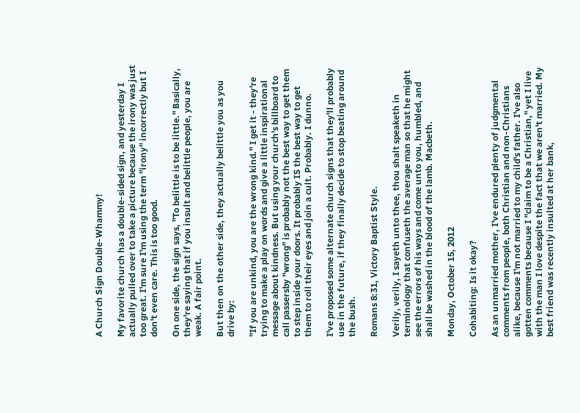A Church Sign Double-Whammy!

My favorite church has a double-sided sign, and yesterday I actually pulled over to take a picture because the irony was just too great. I'm sure I'm using the term "irony" incorrectly but I don't even care. This is too good.

On one side, the sign says, "To belittle is to be little." Basically, they're saying that if you insult and belittle people, you are weak. A fair point.

But then on the other side, they actually belittle you as you drive by:

"If you are unkind, you are the wrong kind." I get it - they're trying to make a play on words and give a little inspirational message about kindness. But using your church's billboard to call passersby "wrong" is probably not the best way to get them to step inside your doors. It probably IS the best way to get them to roll their eyes and join a cult. Probably. I dunno.

I've proposed some alternate church signs that they'll probably use in the future, if they finally decide to stop beating around the bush.

Romans 8:31, Victory Baptist Style.

Verily, verily, I sayeth unto thee, thou shalt speaketh in terminology that confuseth the average man so that he might see the errors of his ways and come unto you, humbled, and shall be washed in the blood of the lamb. Macbeth.

Monday, October 15, 2012

Cohabiting: Is it okay?

As an unmarried mother, I've endured plenty of judgmental comments from people, both Christian and non-Christians alike, because I'm not married to my child's father. I've also gotten comments because I "claim to be a Christian," yet I live with the man I love despite the fact that we aren't married. My best friend was recently insulted at her bank,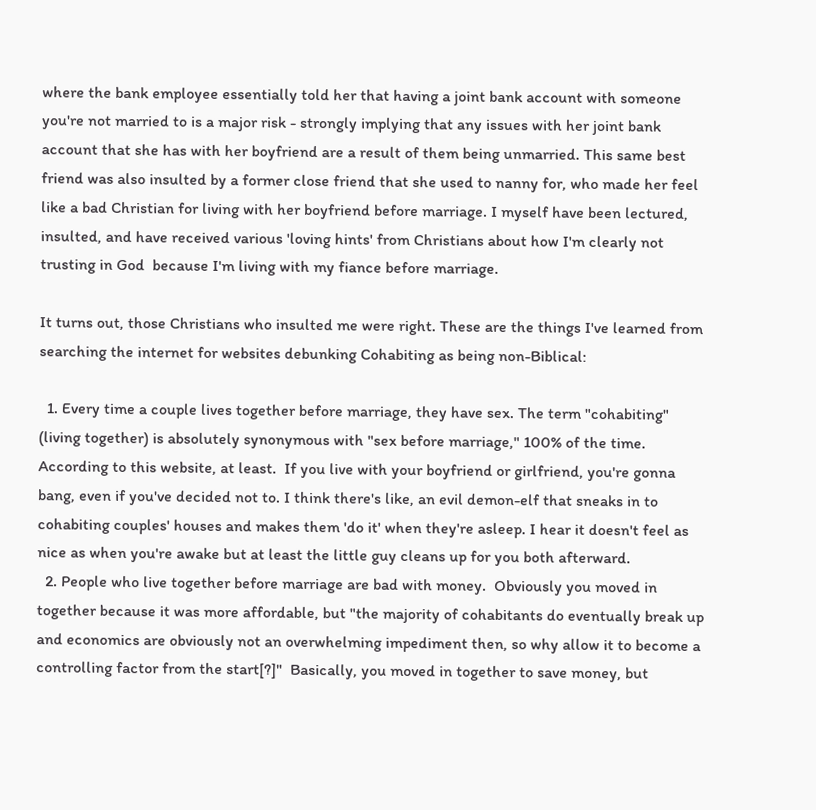where the bank employee essentially told her that having a joint bank account with someone you're not married to is a major risk - strongly implying that any issues with her joint bank account that she has with her boyfriend are a result of them being unmarried. This same best friend was also insulted by a former close friend that she used to nanny for, who made her feel like a bad Christian for living with her boyfriend before marriage. I myself have been lectured, insulted, and have received various 'loving hints' from Christians about how I'm clearly not trusting in God  because I'm living with my fiance before marriage.

It turns out, those Christians who insulted me were right. These are the things I've learned from searching the internet for websites debunking Cohabiting as being non-Biblical:

  1. Every time a couple lives together before marriage, they have sex. The term "cohabiting" (living together) is absolutely synonymous with "sex before marriage," 100% of the time. According to this website, at least.  If you live with your boyfriend or girlfriend, you're gonna bang, even if you've decided not to. I think there's like, an evil demon-elf that sneaks in to cohabiting couples' houses and makes them 'do it' when they're asleep. I hear it doesn't feel as nice as when you're awake but at least the little guy cleans up for you both afterward.
  2. People who live together before marriage are bad with money.  Obviously you moved in together because it was more affordable, but "the majority of cohabitants do eventually break up and economics are obviously not an overwhelming impediment then, so why allow it to become a controlling factor from the start[?]"  Basically, you moved in together to save money, but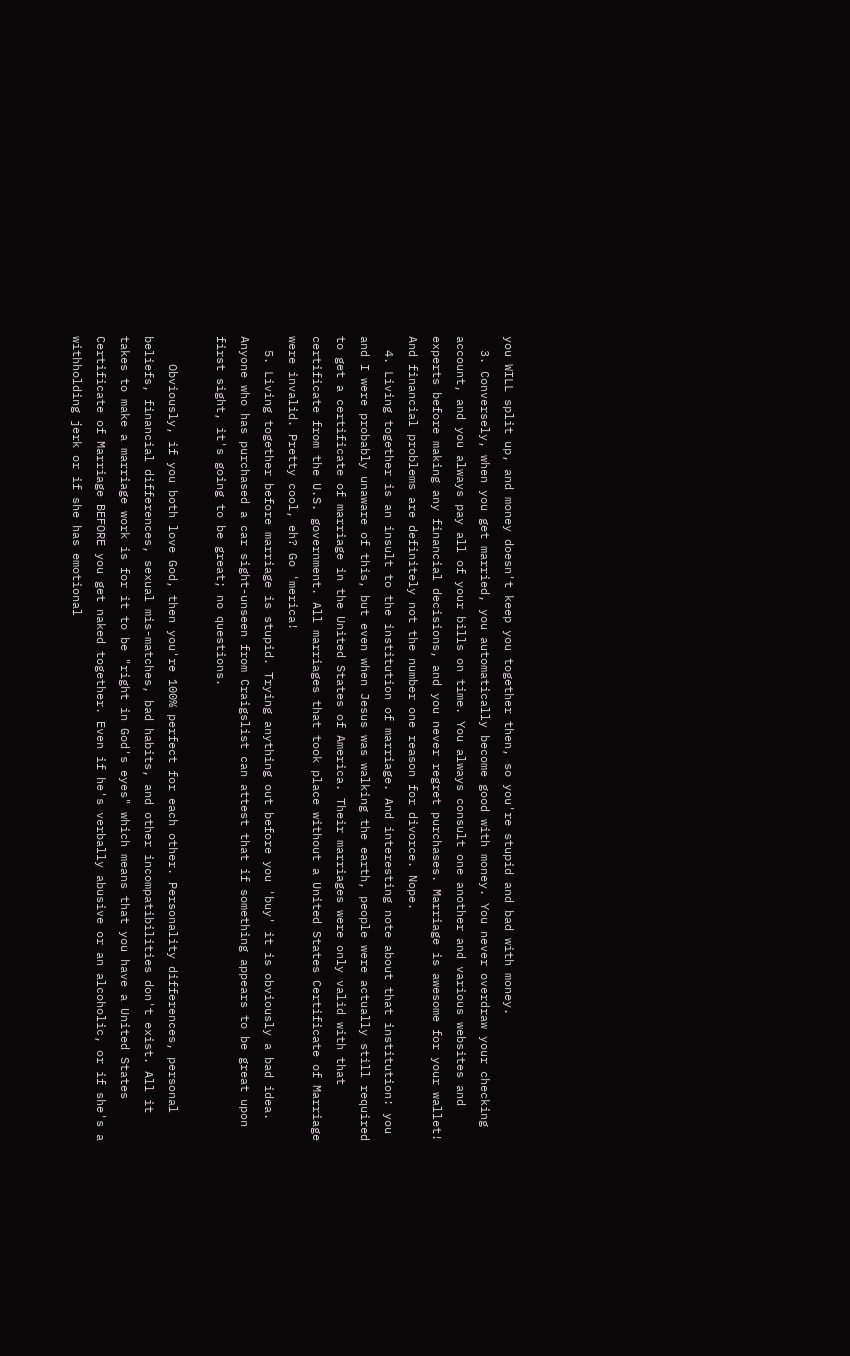you WILL split up, and money doesn't keep you together then, so you're stupid and bad with money.
  3. Conversely, when you get married, you automatically become good with money. You never overdraw your checking account, and you always pay all of your bills on time. You always consult one another and various websites and experts before making any financial decisions, and you never regret purchases. Marriage is awesome for your wallet! And financial problems are definitely not the number one reason for divorce. Nope.
  4. Living together is an insult to the institution of marriage. And interesting note about that institution: you and I were probably unaware of this, but even when Jesus was walking the earth, people were actually still required to get a certificate of marriage in the United States of America. Their marriages were only valid with that certificate from the U.S. government. All marriages that took place without a United States Certificate of Marriage were invalid. Pretty cool, eh? Go 'merica!
  5. Living together before marriage is stupid. Trying anything out before you 'buy' it is obviously a bad idea. Anyone who has purchased a car sight-unseen from Craigslist can attest that if something appears to be great upon first sight, it's going to be great; no questions.

    Obviously, if you both love God, then you're 100% perfect for each other. Personality differences, personal beliefs, financial differences, sexual mis-matches, bad habits, and other incompatibilities don't exist. All it takes to make a marriage work is for it to be "right in God's eyes" which means that you have a United States Certificate of Marriage BEFORE you get naked together. Even if he's verbally abusive or an alcoholic, or if she's a withholding jerk or if she has emotional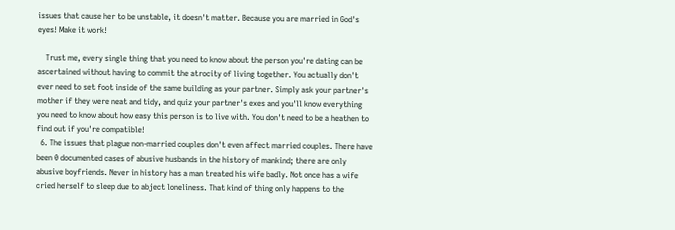issues that cause her to be unstable, it doesn't matter. Because you are married in God's eyes! Make it work!

    Trust me, every single thing that you need to know about the person you're dating can be ascertained without having to commit the atrocity of living together. You actually don't ever need to set foot inside of the same building as your partner. Simply ask your partner's mother if they were neat and tidy, and quiz your partner's exes and you'll know everything you need to know about how easy this person is to live with. You don't need to be a heathen to find out if you're compatible!
  6. The issues that plague non-married couples don't even affect married couples. There have been 0 documented cases of abusive husbands in the history of mankind; there are only abusive boyfriends. Never in history has a man treated his wife badly. Not once has a wife cried herself to sleep due to abject loneliness. That kind of thing only happens to the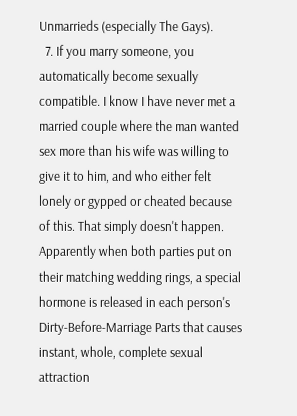Unmarrieds (especially The Gays).
  7. If you marry someone, you automatically become sexually compatible. I know I have never met a married couple where the man wanted sex more than his wife was willing to give it to him, and who either felt lonely or gypped or cheated because of this. That simply doesn't happen. Apparently when both parties put on their matching wedding rings, a special hormone is released in each person's Dirty-Before-Marriage Parts that causes instant, whole, complete sexual attraction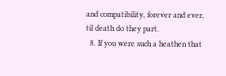and compatibility, forever and ever, til death do they part.
  8. If you were such a heathen that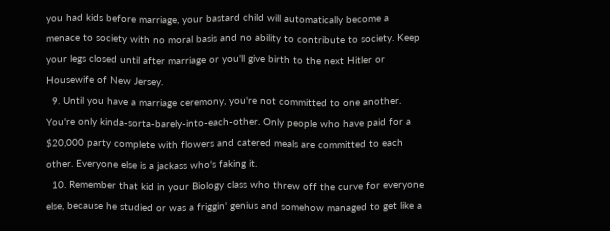you had kids before marriage, your bastard child will automatically become a menace to society with no moral basis and no ability to contribute to society. Keep your legs closed until after marriage or you'll give birth to the next Hitler or Housewife of New Jersey.
  9. Until you have a marriage ceremony, you're not committed to one another. You're only kinda-sorta-barely-into-each-other. Only people who have paid for a $20,000 party complete with flowers and catered meals are committed to each other. Everyone else is a jackass who's faking it.
  10. Remember that kid in your Biology class who threw off the curve for everyone else, because he studied or was a friggin' genius and somehow managed to get like a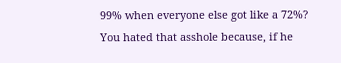99% when everyone else got like a 72%? You hated that asshole because, if he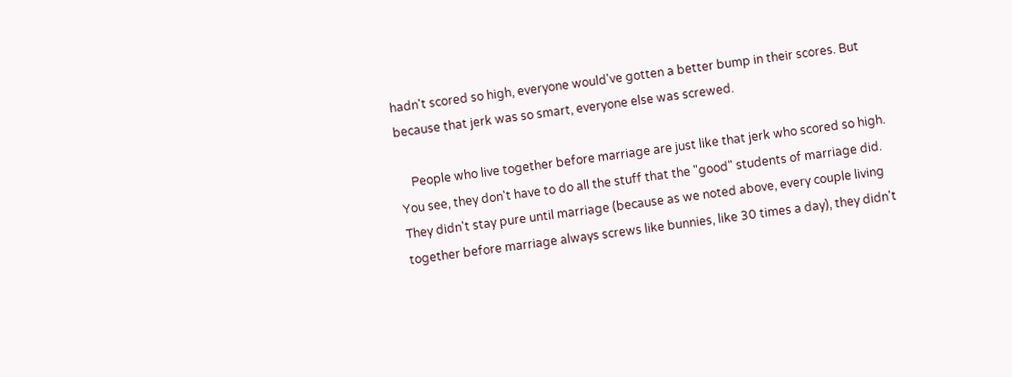hadn't scored so high, everyone would've gotten a better bump in their scores. But because that jerk was so smart, everyone else was screwed.

    People who live together before marriage are just like that jerk who scored so high. You see, they don't have to do all the stuff that the "good" students of marriage did. They didn't stay pure until marriage (because as we noted above, every couple living together before marriage always screws like bunnies, like 30 times a day), they didn't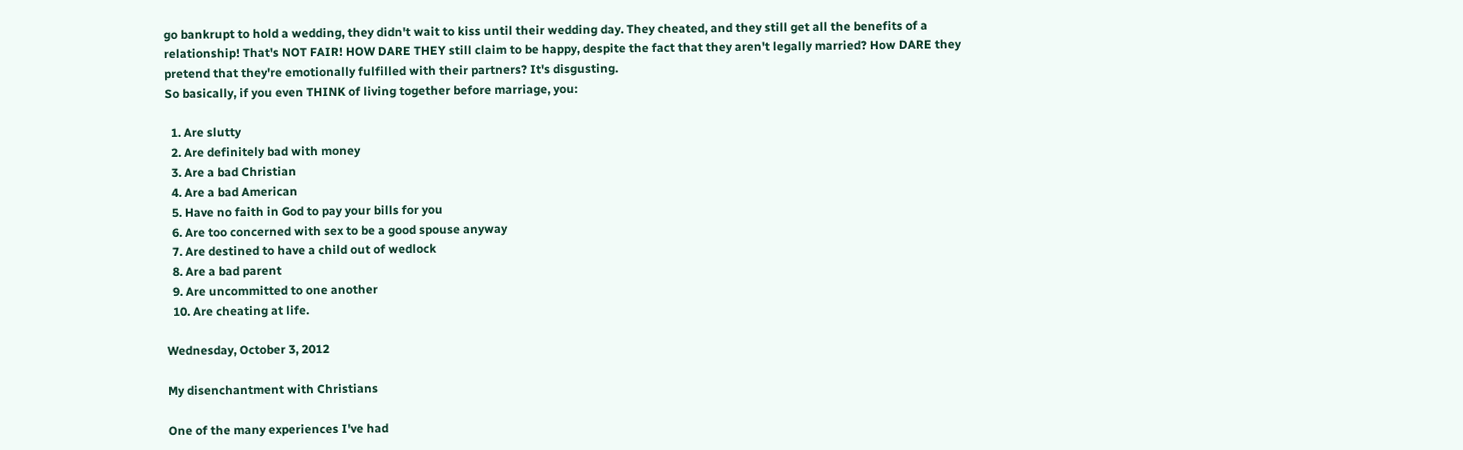go bankrupt to hold a wedding, they didn't wait to kiss until their wedding day. They cheated, and they still get all the benefits of a relationship! That's NOT FAIR! HOW DARE THEY still claim to be happy, despite the fact that they aren't legally married? How DARE they pretend that they're emotionally fulfilled with their partners? It's disgusting.
So basically, if you even THINK of living together before marriage, you:

  1. Are slutty
  2. Are definitely bad with money
  3. Are a bad Christian
  4. Are a bad American
  5. Have no faith in God to pay your bills for you
  6. Are too concerned with sex to be a good spouse anyway
  7. Are destined to have a child out of wedlock
  8. Are a bad parent
  9. Are uncommitted to one another
  10. Are cheating at life.

Wednesday, October 3, 2012

My disenchantment with Christians

One of the many experiences I've had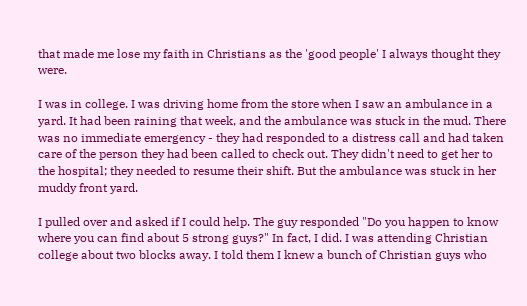that made me lose my faith in Christians as the 'good people' I always thought they were.

I was in college. I was driving home from the store when I saw an ambulance in a yard. It had been raining that week, and the ambulance was stuck in the mud. There was no immediate emergency - they had responded to a distress call and had taken care of the person they had been called to check out. They didn't need to get her to the hospital; they needed to resume their shift. But the ambulance was stuck in her muddy front yard.

I pulled over and asked if I could help. The guy responded "Do you happen to know where you can find about 5 strong guys?" In fact, I did. I was attending Christian college about two blocks away. I told them I knew a bunch of Christian guys who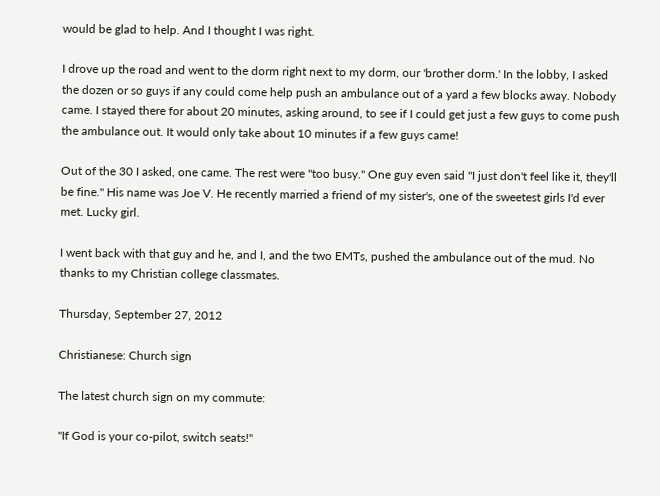would be glad to help. And I thought I was right.

I drove up the road and went to the dorm right next to my dorm, our 'brother dorm.' In the lobby, I asked the dozen or so guys if any could come help push an ambulance out of a yard a few blocks away. Nobody came. I stayed there for about 20 minutes, asking around, to see if I could get just a few guys to come push the ambulance out. It would only take about 10 minutes if a few guys came!

Out of the 30 I asked, one came. The rest were "too busy." One guy even said "I just don't feel like it, they'll be fine." His name was Joe V. He recently married a friend of my sister's, one of the sweetest girls I'd ever met. Lucky girl.

I went back with that guy and he, and I, and the two EMTs, pushed the ambulance out of the mud. No thanks to my Christian college classmates.

Thursday, September 27, 2012

Christianese: Church sign

The latest church sign on my commute:

"If God is your co-pilot, switch seats!"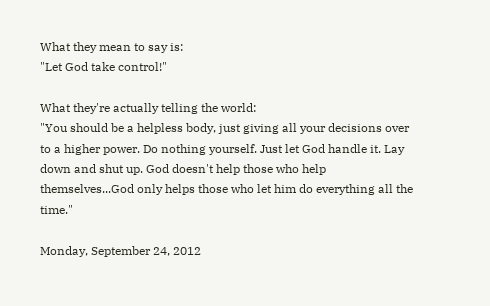What they mean to say is:
"Let God take control!"

What they're actually telling the world:
"You should be a helpless body, just giving all your decisions over to a higher power. Do nothing yourself. Just let God handle it. Lay down and shut up. God doesn't help those who help themselves...God only helps those who let him do everything all the time."

Monday, September 24, 2012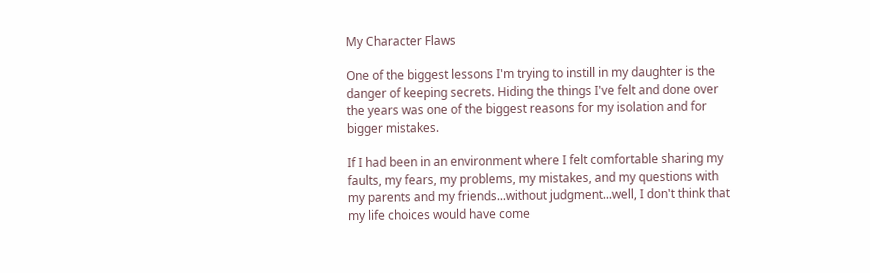My Character Flaws

One of the biggest lessons I'm trying to instill in my daughter is the danger of keeping secrets. Hiding the things I've felt and done over the years was one of the biggest reasons for my isolation and for bigger mistakes.

If I had been in an environment where I felt comfortable sharing my faults, my fears, my problems, my mistakes, and my questions with my parents and my friends...without judgment...well, I don't think that my life choices would have come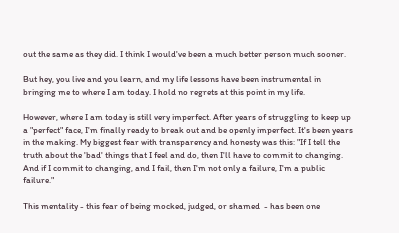out the same as they did. I think I would've been a much better person much sooner.

But hey, you live and you learn, and my life lessons have been instrumental in bringing me to where I am today. I hold no regrets at this point in my life.

However, where I am today is still very imperfect. After years of struggling to keep up a "perfect" face, I'm finally ready to break out and be openly imperfect. It's been years in the making. My biggest fear with transparency and honesty was this: "If I tell the truth about the 'bad' things that I feel and do, then I'll have to commit to changing. And if I commit to changing, and I fail, then I'm not only a failure, I'm a public failure."

This mentality - this fear of being mocked, judged, or shamed  - has been one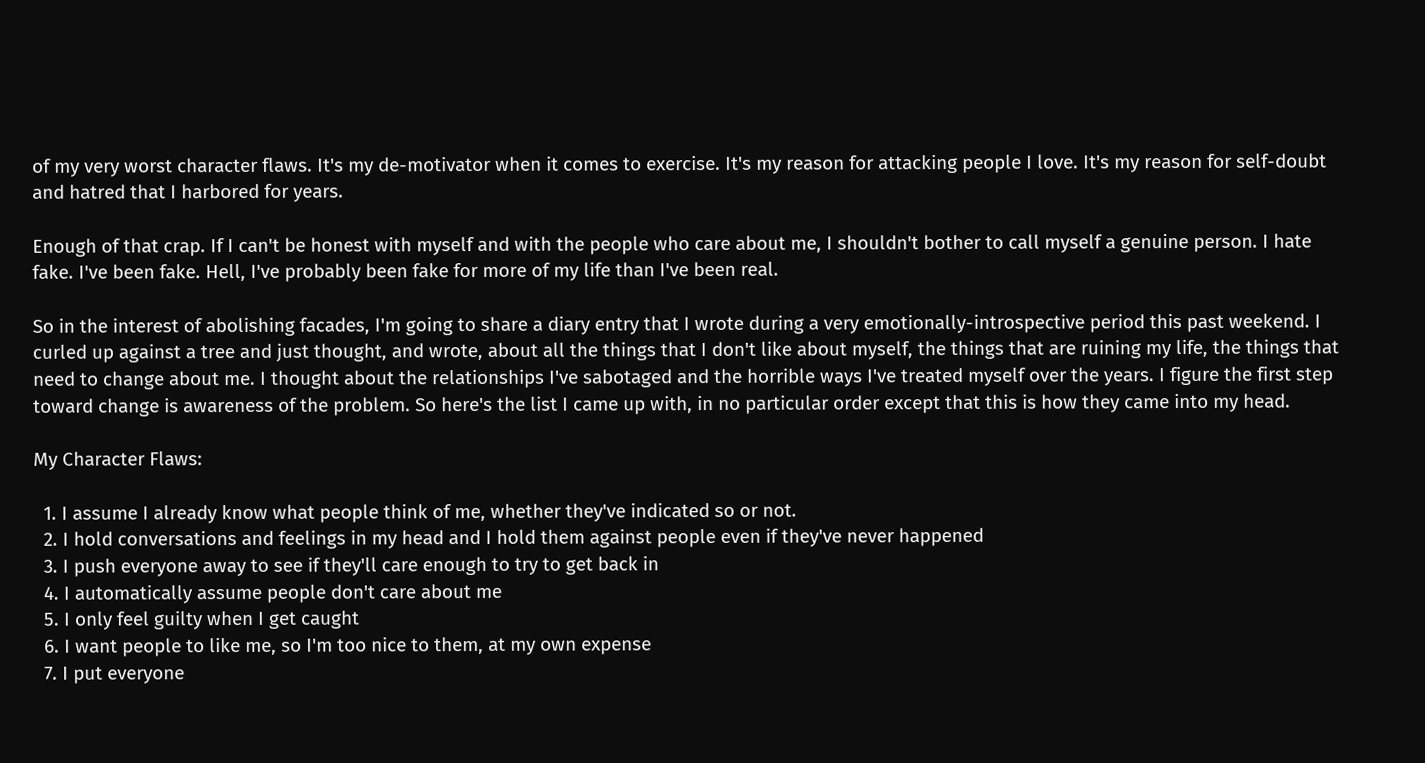of my very worst character flaws. It's my de-motivator when it comes to exercise. It's my reason for attacking people I love. It's my reason for self-doubt and hatred that I harbored for years.

Enough of that crap. If I can't be honest with myself and with the people who care about me, I shouldn't bother to call myself a genuine person. I hate fake. I've been fake. Hell, I've probably been fake for more of my life than I've been real.

So in the interest of abolishing facades, I'm going to share a diary entry that I wrote during a very emotionally-introspective period this past weekend. I curled up against a tree and just thought, and wrote, about all the things that I don't like about myself, the things that are ruining my life, the things that need to change about me. I thought about the relationships I've sabotaged and the horrible ways I've treated myself over the years. I figure the first step toward change is awareness of the problem. So here's the list I came up with, in no particular order except that this is how they came into my head.

My Character Flaws:

  1. I assume I already know what people think of me, whether they've indicated so or not.
  2. I hold conversations and feelings in my head and I hold them against people even if they've never happened
  3. I push everyone away to see if they'll care enough to try to get back in
  4. I automatically assume people don't care about me
  5. I only feel guilty when I get caught
  6. I want people to like me, so I'm too nice to them, at my own expense
  7. I put everyone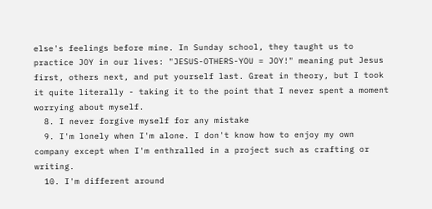else's feelings before mine. In Sunday school, they taught us to practice JOY in our lives: "JESUS-OTHERS-YOU = JOY!" meaning put Jesus first, others next, and put yourself last. Great in theory, but I took it quite literally - taking it to the point that I never spent a moment worrying about myself.
  8. I never forgive myself for any mistake
  9. I'm lonely when I'm alone. I don't know how to enjoy my own company except when I'm enthralled in a project such as crafting or writing.
  10. I'm different around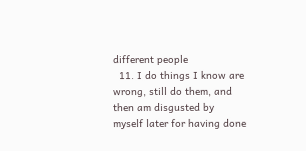different people
  11. I do things I know are wrong, still do them, and then am disgusted by myself later for having done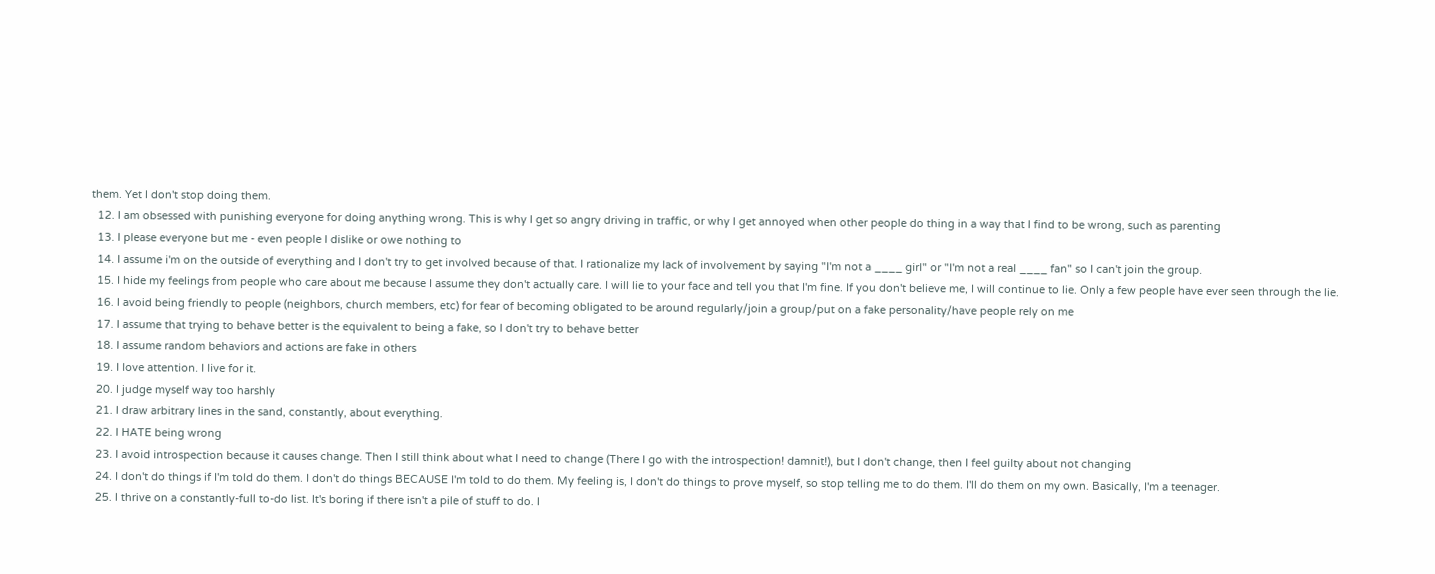them. Yet I don't stop doing them.
  12. I am obsessed with punishing everyone for doing anything wrong. This is why I get so angry driving in traffic, or why I get annoyed when other people do thing in a way that I find to be wrong, such as parenting
  13. I please everyone but me - even people I dislike or owe nothing to
  14. I assume i'm on the outside of everything and I don't try to get involved because of that. I rationalize my lack of involvement by saying "I'm not a ____ girl" or "I'm not a real ____ fan" so I can't join the group.
  15. I hide my feelings from people who care about me because I assume they don't actually care. I will lie to your face and tell you that I'm fine. If you don't believe me, I will continue to lie. Only a few people have ever seen through the lie.
  16. I avoid being friendly to people (neighbors, church members, etc) for fear of becoming obligated to be around regularly/join a group/put on a fake personality/have people rely on me
  17. I assume that trying to behave better is the equivalent to being a fake, so I don't try to behave better
  18. I assume random behaviors and actions are fake in others
  19. I love attention. I live for it.
  20. I judge myself way too harshly
  21. I draw arbitrary lines in the sand, constantly, about everything.
  22. I HATE being wrong
  23. I avoid introspection because it causes change. Then I still think about what I need to change (There I go with the introspection! damnit!), but I don't change, then I feel guilty about not changing
  24. I don't do things if I'm told do them. I don't do things BECAUSE I'm told to do them. My feeling is, I don't do things to prove myself, so stop telling me to do them. I'll do them on my own. Basically, I'm a teenager.
  25. I thrive on a constantly-full to-do list. It's boring if there isn't a pile of stuff to do. I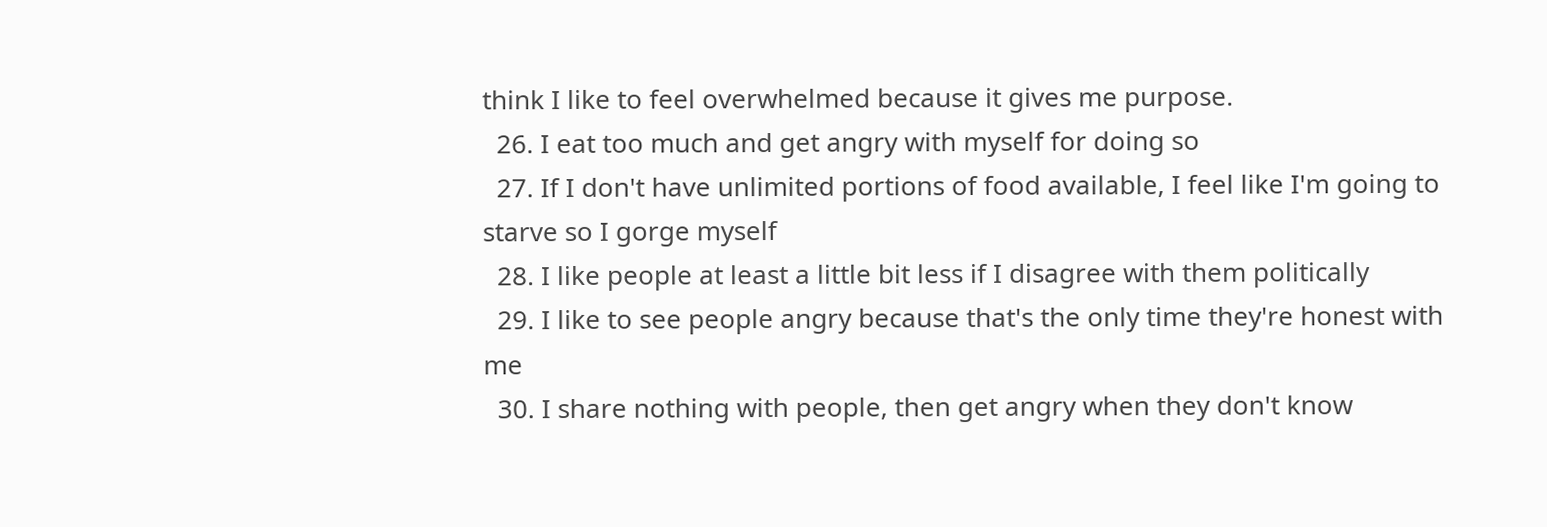think I like to feel overwhelmed because it gives me purpose.
  26. I eat too much and get angry with myself for doing so
  27. If I don't have unlimited portions of food available, I feel like I'm going to starve so I gorge myself
  28. I like people at least a little bit less if I disagree with them politically
  29. I like to see people angry because that's the only time they're honest with me
  30. I share nothing with people, then get angry when they don't know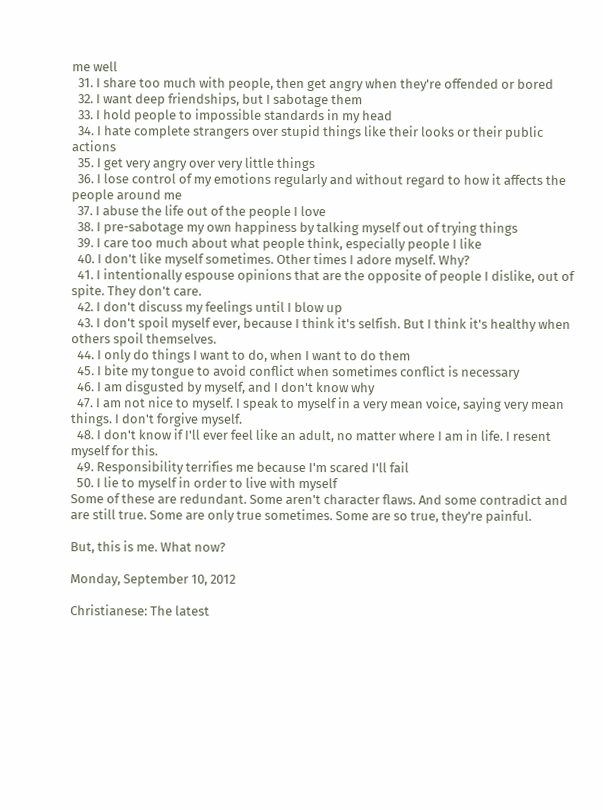me well
  31. I share too much with people, then get angry when they're offended or bored
  32. I want deep friendships, but I sabotage them
  33. I hold people to impossible standards in my head
  34. I hate complete strangers over stupid things like their looks or their public actions
  35. I get very angry over very little things
  36. I lose control of my emotions regularly and without regard to how it affects the people around me
  37. I abuse the life out of the people I love
  38. I pre-sabotage my own happiness by talking myself out of trying things
  39. I care too much about what people think, especially people I like
  40. I don't like myself sometimes. Other times I adore myself. Why?
  41. I intentionally espouse opinions that are the opposite of people I dislike, out of spite. They don't care.
  42. I don't discuss my feelings until I blow up
  43. I don't spoil myself ever, because I think it's selfish. But I think it's healthy when others spoil themselves.
  44. I only do things I want to do, when I want to do them
  45. I bite my tongue to avoid conflict when sometimes conflict is necessary
  46. I am disgusted by myself, and I don't know why
  47. I am not nice to myself. I speak to myself in a very mean voice, saying very mean things. I don't forgive myself.
  48. I don't know if I'll ever feel like an adult, no matter where I am in life. I resent myself for this.
  49. Responsibility terrifies me because I'm scared I'll fail
  50. I lie to myself in order to live with myself
Some of these are redundant. Some aren't character flaws. And some contradict and are still true. Some are only true sometimes. Some are so true, they're painful.

But, this is me. What now?

Monday, September 10, 2012

Christianese: The latest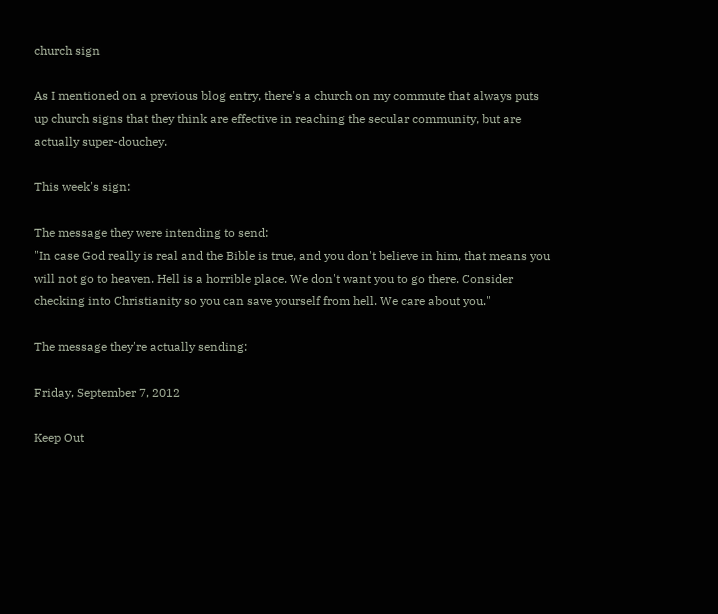church sign

As I mentioned on a previous blog entry, there's a church on my commute that always puts up church signs that they think are effective in reaching the secular community, but are actually super-douchey.

This week's sign:

The message they were intending to send:
"In case God really is real and the Bible is true, and you don't believe in him, that means you will not go to heaven. Hell is a horrible place. We don't want you to go there. Consider checking into Christianity so you can save yourself from hell. We care about you."

The message they're actually sending:

Friday, September 7, 2012

Keep Out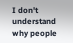I don't understand why people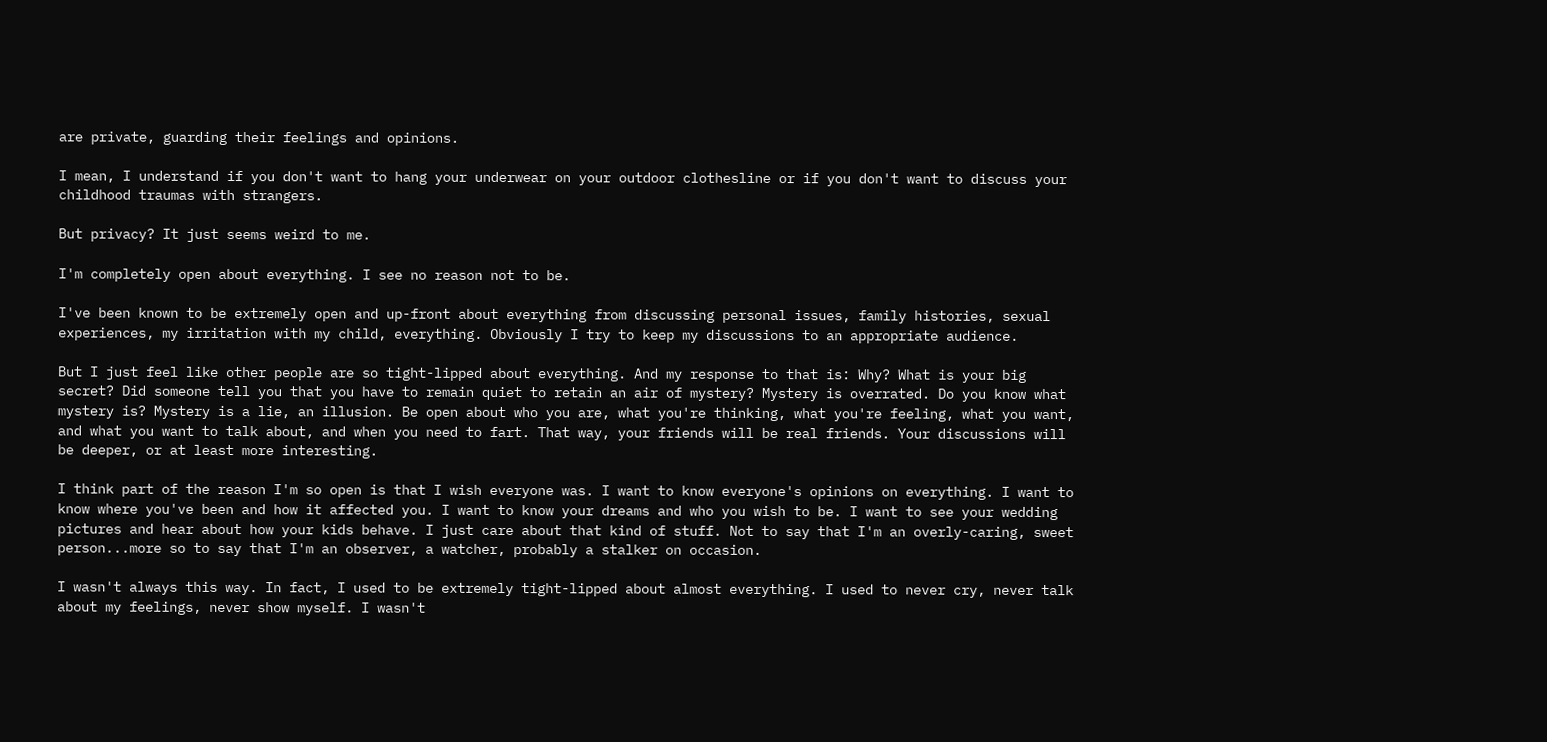are private, guarding their feelings and opinions.

I mean, I understand if you don't want to hang your underwear on your outdoor clothesline or if you don't want to discuss your childhood traumas with strangers.

But privacy? It just seems weird to me.

I'm completely open about everything. I see no reason not to be.

I've been known to be extremely open and up-front about everything from discussing personal issues, family histories, sexual experiences, my irritation with my child, everything. Obviously I try to keep my discussions to an appropriate audience.

But I just feel like other people are so tight-lipped about everything. And my response to that is: Why? What is your big secret? Did someone tell you that you have to remain quiet to retain an air of mystery? Mystery is overrated. Do you know what mystery is? Mystery is a lie, an illusion. Be open about who you are, what you're thinking, what you're feeling, what you want, and what you want to talk about, and when you need to fart. That way, your friends will be real friends. Your discussions will be deeper, or at least more interesting.

I think part of the reason I'm so open is that I wish everyone was. I want to know everyone's opinions on everything. I want to know where you've been and how it affected you. I want to know your dreams and who you wish to be. I want to see your wedding pictures and hear about how your kids behave. I just care about that kind of stuff. Not to say that I'm an overly-caring, sweet person...more so to say that I'm an observer, a watcher, probably a stalker on occasion.

I wasn't always this way. In fact, I used to be extremely tight-lipped about almost everything. I used to never cry, never talk about my feelings, never show myself. I wasn't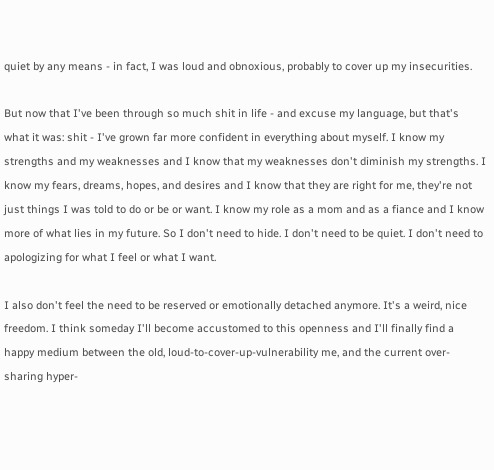quiet by any means - in fact, I was loud and obnoxious, probably to cover up my insecurities.

But now that I've been through so much shit in life - and excuse my language, but that's what it was: shit - I've grown far more confident in everything about myself. I know my strengths and my weaknesses and I know that my weaknesses don't diminish my strengths. I know my fears, dreams, hopes, and desires and I know that they are right for me, they're not just things I was told to do or be or want. I know my role as a mom and as a fiance and I know more of what lies in my future. So I don't need to hide. I don't need to be quiet. I don't need to apologizing for what I feel or what I want.

I also don't feel the need to be reserved or emotionally detached anymore. It's a weird, nice freedom. I think someday I'll become accustomed to this openness and I'll finally find a happy medium between the old, loud-to-cover-up-vulnerability me, and the current over-sharing hyper-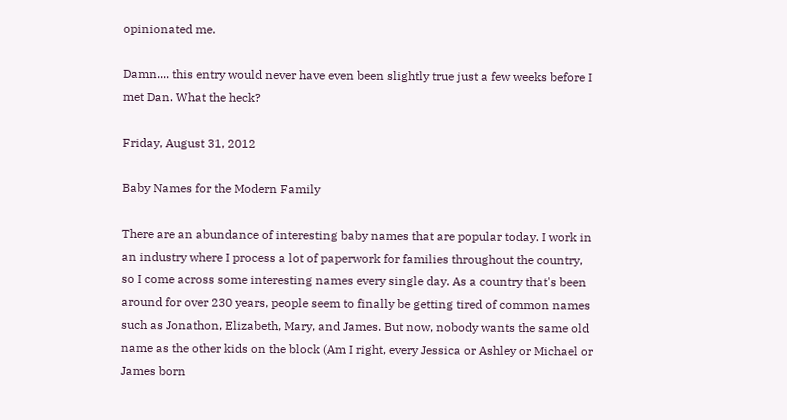opinionated me.

Damn.... this entry would never have even been slightly true just a few weeks before I met Dan. What the heck?

Friday, August 31, 2012

Baby Names for the Modern Family

There are an abundance of interesting baby names that are popular today. I work in an industry where I process a lot of paperwork for families throughout the country, so I come across some interesting names every single day. As a country that's been around for over 230 years, people seem to finally be getting tired of common names such as Jonathon, Elizabeth, Mary, and James. But now, nobody wants the same old name as the other kids on the block (Am I right, every Jessica or Ashley or Michael or James born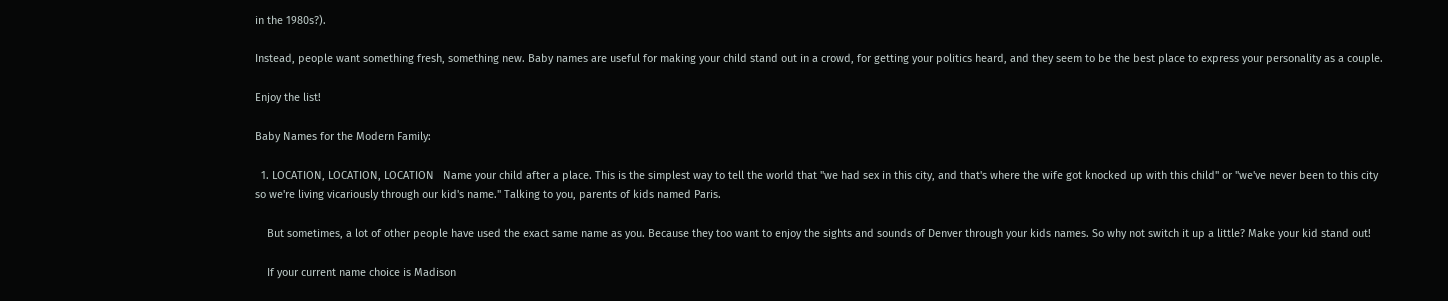in the 1980s?).

Instead, people want something fresh, something new. Baby names are useful for making your child stand out in a crowd, for getting your politics heard, and they seem to be the best place to express your personality as a couple.

Enjoy the list!

Baby Names for the Modern Family:

  1. LOCATION, LOCATION, LOCATION   Name your child after a place. This is the simplest way to tell the world that "we had sex in this city, and that's where the wife got knocked up with this child" or "we've never been to this city so we're living vicariously through our kid's name." Talking to you, parents of kids named Paris.

    But sometimes, a lot of other people have used the exact same name as you. Because they too want to enjoy the sights and sounds of Denver through your kids names. So why not switch it up a little? Make your kid stand out!

    If your current name choice is Madison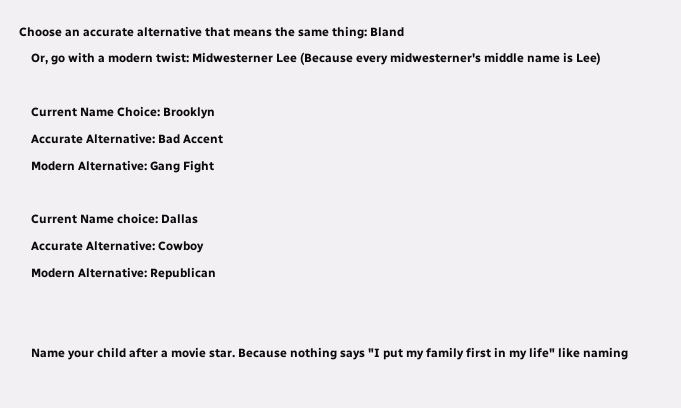Choose an accurate alternative that means the same thing: Bland
    Or, go with a modern twist: Midwesterner Lee (Because every midwesterner's middle name is Lee)

    Current Name Choice: Brooklyn
    Accurate Alternative: Bad Accent
    Modern Alternative: Gang Fight

    Current Name choice: Dallas
    Accurate Alternative: Cowboy
    Modern Alternative: Republican


    Name your child after a movie star. Because nothing says "I put my family first in my life" like naming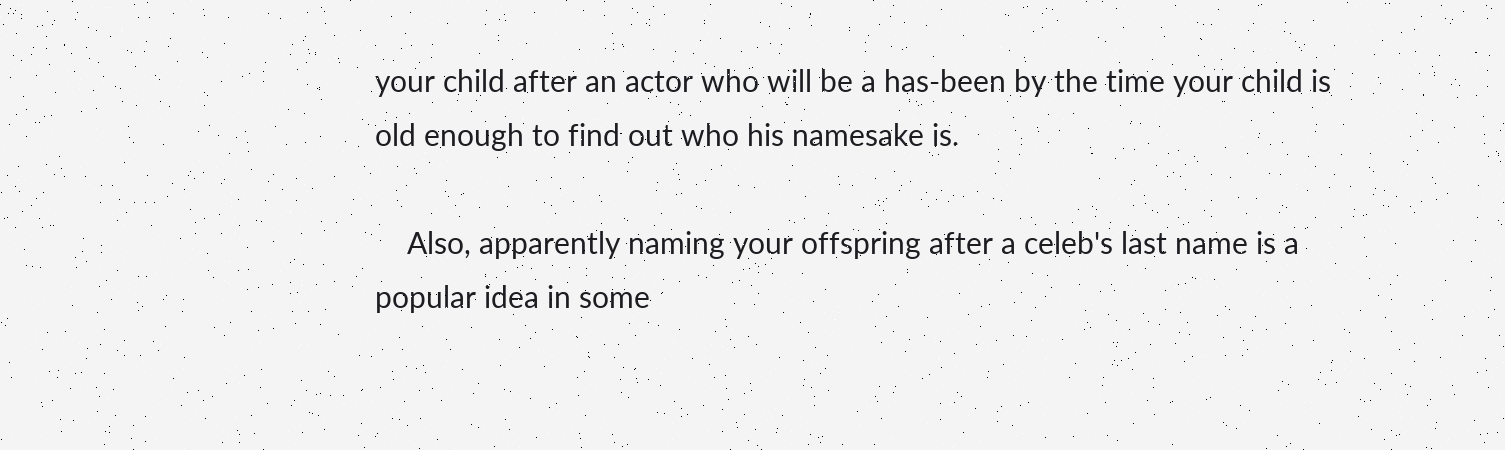your child after an actor who will be a has-been by the time your child is old enough to find out who his namesake is.

    Also, apparently naming your offspring after a celeb's last name is a popular idea in some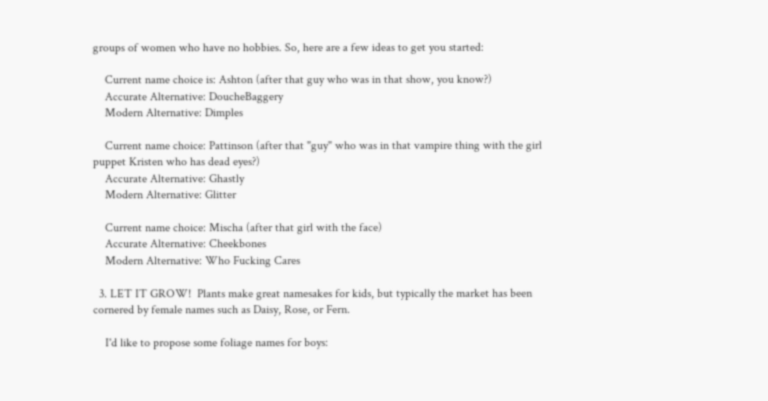groups of women who have no hobbies. So, here are a few ideas to get you started:

    Current name choice is: Ashton (after that guy who was in that show, you know?)
    Accurate Alternative: DoucheBaggery
    Modern Alternative: Dimples

    Current name choice: Pattinson (after that "guy" who was in that vampire thing with the girl puppet Kristen who has dead eyes?)
    Accurate Alternative: Ghastly
    Modern Alternative: Glitter

    Current name choice: Mischa (after that girl with the face)
    Accurate Alternative: Cheekbones
    Modern Alternative: Who Fucking Cares

  3. LET IT GROW!  Plants make great namesakes for kids, but typically the market has been cornered by female names such as Daisy, Rose, or Fern.

    I'd like to propose some foliage names for boys: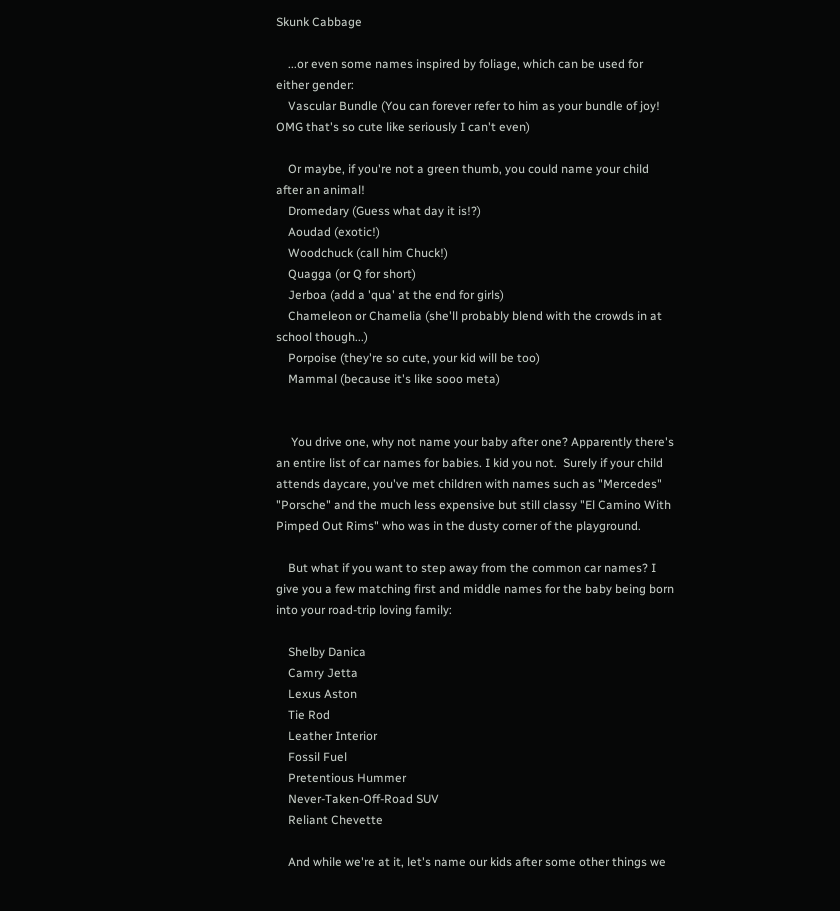Skunk Cabbage

    ...or even some names inspired by foliage, which can be used for either gender:
    Vascular Bundle (You can forever refer to him as your bundle of joy! OMG that's so cute like seriously I can't even)

    Or maybe, if you're not a green thumb, you could name your child after an animal!
    Dromedary (Guess what day it is!?)
    Aoudad (exotic!)
    Woodchuck (call him Chuck!)
    Quagga (or Q for short)
    Jerboa (add a 'qua' at the end for girls)
    Chameleon or Chamelia (she'll probably blend with the crowds in at school though...)
    Porpoise (they're so cute, your kid will be too)
    Mammal (because it's like sooo meta)


     You drive one, why not name your baby after one? Apparently there's an entire list of car names for babies. I kid you not.  Surely if your child attends daycare, you've met children with names such as "Mercedes" "Porsche" and the much less expensive but still classy "El Camino With Pimped Out Rims" who was in the dusty corner of the playground.

    But what if you want to step away from the common car names? I give you a few matching first and middle names for the baby being born into your road-trip loving family:

    Shelby Danica
    Camry Jetta
    Lexus Aston
    Tie Rod
    Leather Interior
    Fossil Fuel
    Pretentious Hummer
    Never-Taken-Off-Road SUV
    Reliant Chevette

    And while we're at it, let's name our kids after some other things we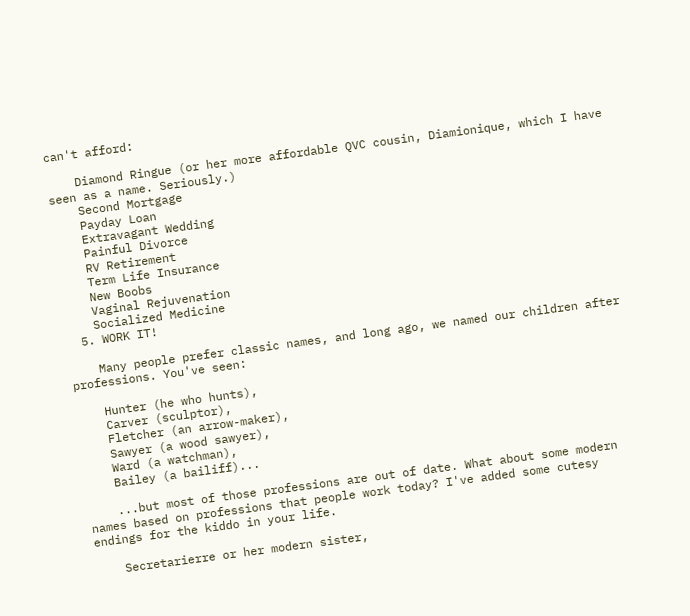can't afford:

    Diamond Ringue (or her more affordable QVC cousin, Diamionique, which I have seen as a name. Seriously.)
    Second Mortgage
    Payday Loan
    Extravagant Wedding
    Painful Divorce
    RV Retirement
    Term Life Insurance
    New Boobs
    Vaginal Rejuvenation
    Socialized Medicine
  5. WORK IT!

    Many people prefer classic names, and long ago, we named our children after professions. You've seen:

    Hunter (he who hunts),
    Carver (sculptor),
    Fletcher (an arrow-maker),
    Sawyer (a wood sawyer),
    Ward (a watchman),
    Bailey (a bailiff)...

    ...but most of those professions are out of date. What about some modern names based on professions that people work today? I've added some cutesy endings for the kiddo in your life.

    Secretarierre or her modern sister,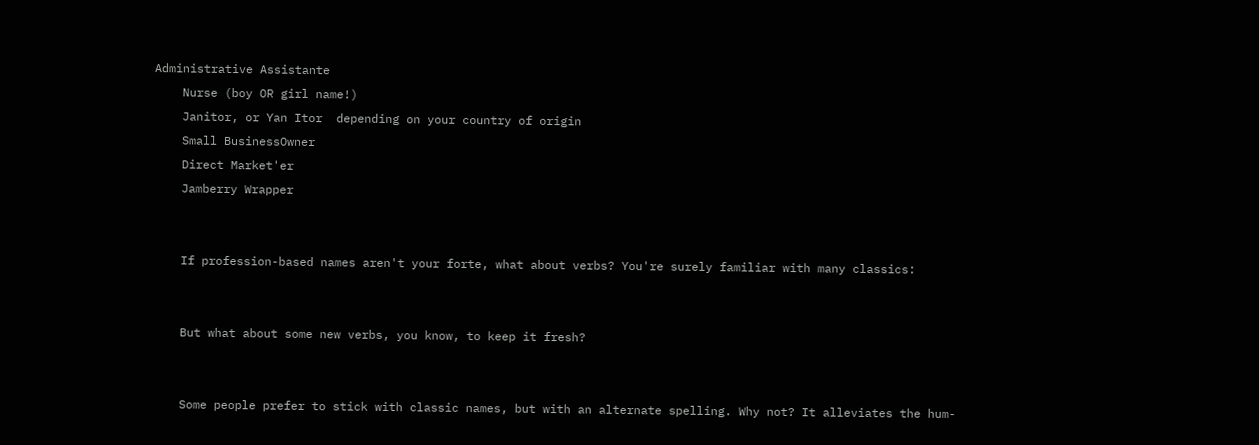Administrative Assistante
    Nurse (boy OR girl name!)
    Janitor, or Yan Itor  depending on your country of origin
    Small BusinessOwner
    Direct Market'er
    Jamberry Wrapper


    If profession-based names aren't your forte, what about verbs? You're surely familiar with many classics:


    But what about some new verbs, you know, to keep it fresh?


    Some people prefer to stick with classic names, but with an alternate spelling. Why not? It alleviates the hum-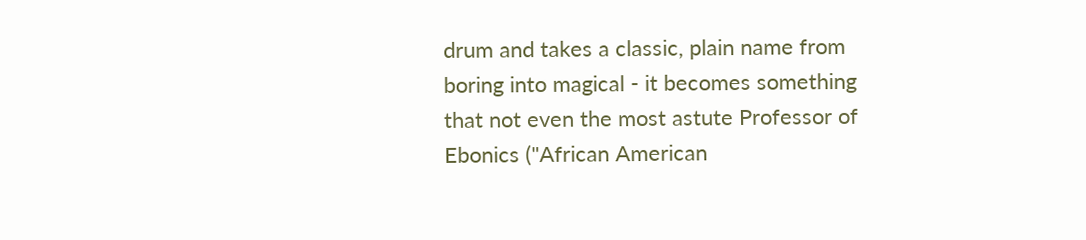drum and takes a classic, plain name from boring into magical - it becomes something that not even the most astute Professor of Ebonics ("African American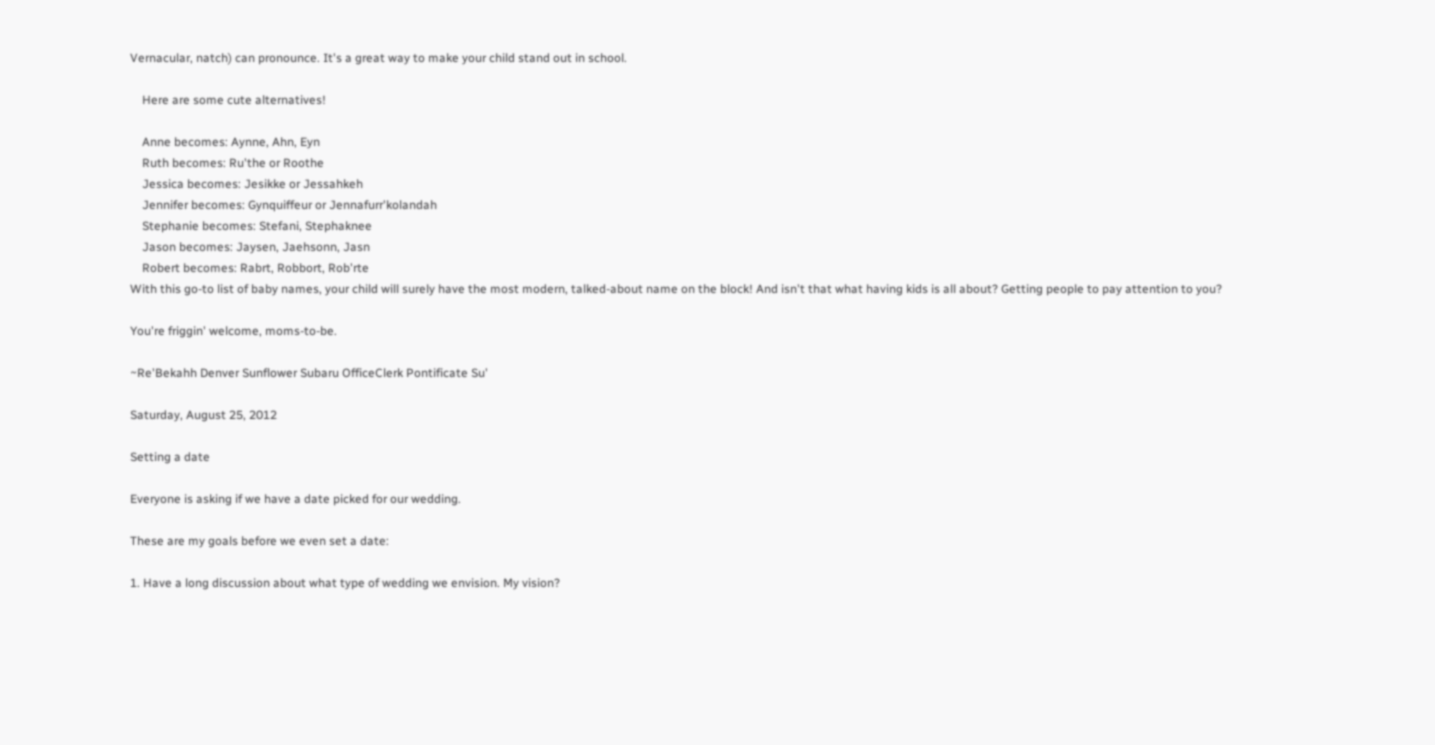Vernacular, natch) can pronounce. It's a great way to make your child stand out in school.

    Here are some cute alternatives!

    Anne becomes: Aynne, Ahn, Eyn
    Ruth becomes: Ru'the or Roothe
    Jessica becomes: Jesikke or Jessahkeh
    Jennifer becomes: Gynquiffeur or Jennafurr'kolandah
    Stephanie becomes: Stefani, Stephaknee
    Jason becomes: Jaysen, Jaehsonn, Jasn
    Robert becomes: Rabrt, Robbort, Rob'rte
With this go-to list of baby names, your child will surely have the most modern, talked-about name on the block! And isn't that what having kids is all about? Getting people to pay attention to you?

You're friggin' welcome, moms-to-be.

~Re'Bekahh Denver Sunflower Subaru OfficeClerk Pontificate Su'

Saturday, August 25, 2012

Setting a date

Everyone is asking if we have a date picked for our wedding.

These are my goals before we even set a date:

1. Have a long discussion about what type of wedding we envision. My vision?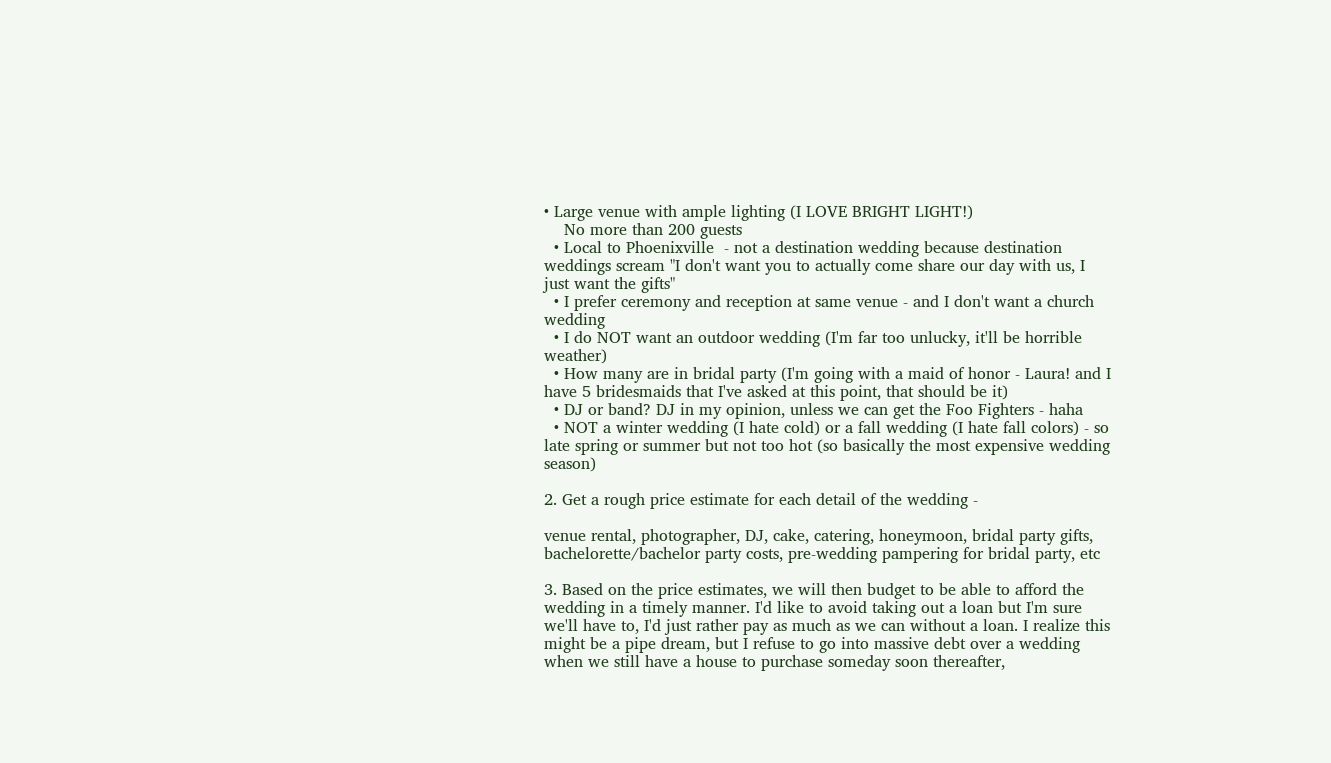• Large venue with ample lighting (I LOVE BRIGHT LIGHT!)
    No more than 200 guests
  • Local to Phoenixville  - not a destination wedding because destination weddings scream "I don't want you to actually come share our day with us, I just want the gifts"
  • I prefer ceremony and reception at same venue - and I don't want a church wedding
  • I do NOT want an outdoor wedding (I'm far too unlucky, it'll be horrible weather)
  • How many are in bridal party (I'm going with a maid of honor - Laura! and I have 5 bridesmaids that I've asked at this point, that should be it)
  • DJ or band? DJ in my opinion, unless we can get the Foo Fighters - haha
  • NOT a winter wedding (I hate cold) or a fall wedding (I hate fall colors) - so late spring or summer but not too hot (so basically the most expensive wedding season)

2. Get a rough price estimate for each detail of the wedding -

venue rental, photographer, DJ, cake, catering, honeymoon, bridal party gifts, bachelorette/bachelor party costs, pre-wedding pampering for bridal party, etc

3. Based on the price estimates, we will then budget to be able to afford the wedding in a timely manner. I'd like to avoid taking out a loan but I'm sure we'll have to, I'd just rather pay as much as we can without a loan. I realize this might be a pipe dream, but I refuse to go into massive debt over a wedding when we still have a house to purchase someday soon thereafter,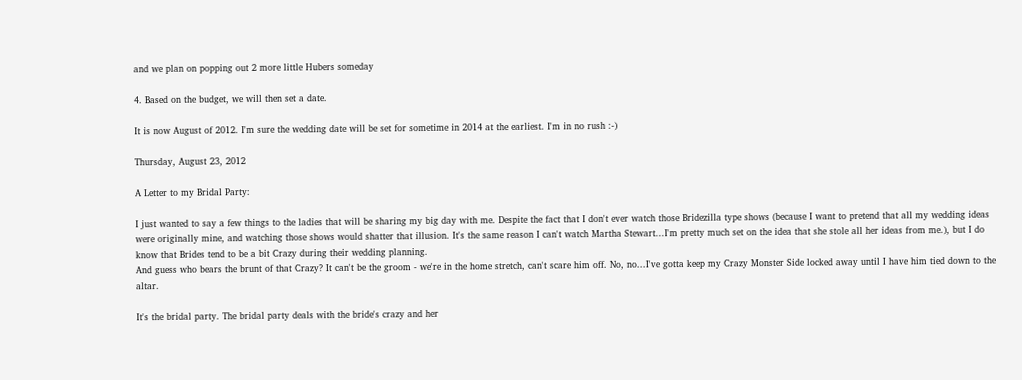and we plan on popping out 2 more little Hubers someday

4. Based on the budget, we will then set a date.

It is now August of 2012. I'm sure the wedding date will be set for sometime in 2014 at the earliest. I'm in no rush :-)

Thursday, August 23, 2012

A Letter to my Bridal Party:

I just wanted to say a few things to the ladies that will be sharing my big day with me. Despite the fact that I don't ever watch those Bridezilla type shows (because I want to pretend that all my wedding ideas were originally mine, and watching those shows would shatter that illusion. It's the same reason I can't watch Martha Stewart...I'm pretty much set on the idea that she stole all her ideas from me.), but I do know that Brides tend to be a bit Crazy during their wedding planning.
And guess who bears the brunt of that Crazy? It can't be the groom - we're in the home stretch, can't scare him off. No, no...I've gotta keep my Crazy Monster Side locked away until I have him tied down to the altar.

It's the bridal party. The bridal party deals with the bride's crazy and her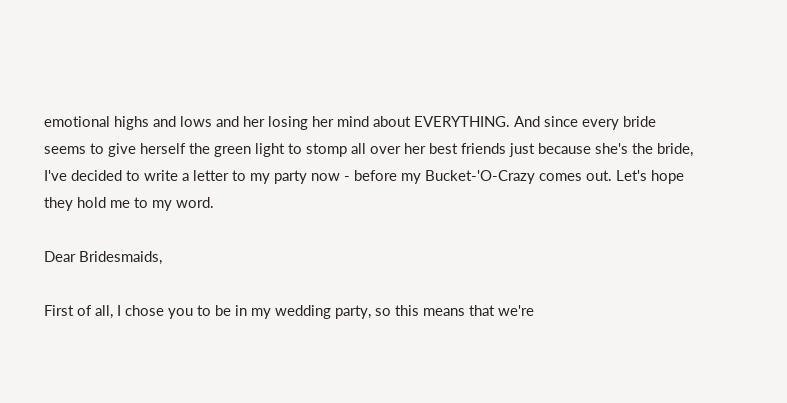emotional highs and lows and her losing her mind about EVERYTHING. And since every bride seems to give herself the green light to stomp all over her best friends just because she's the bride, I've decided to write a letter to my party now - before my Bucket-'O-Crazy comes out. Let's hope they hold me to my word.

Dear Bridesmaids,

First of all, I chose you to be in my wedding party, so this means that we're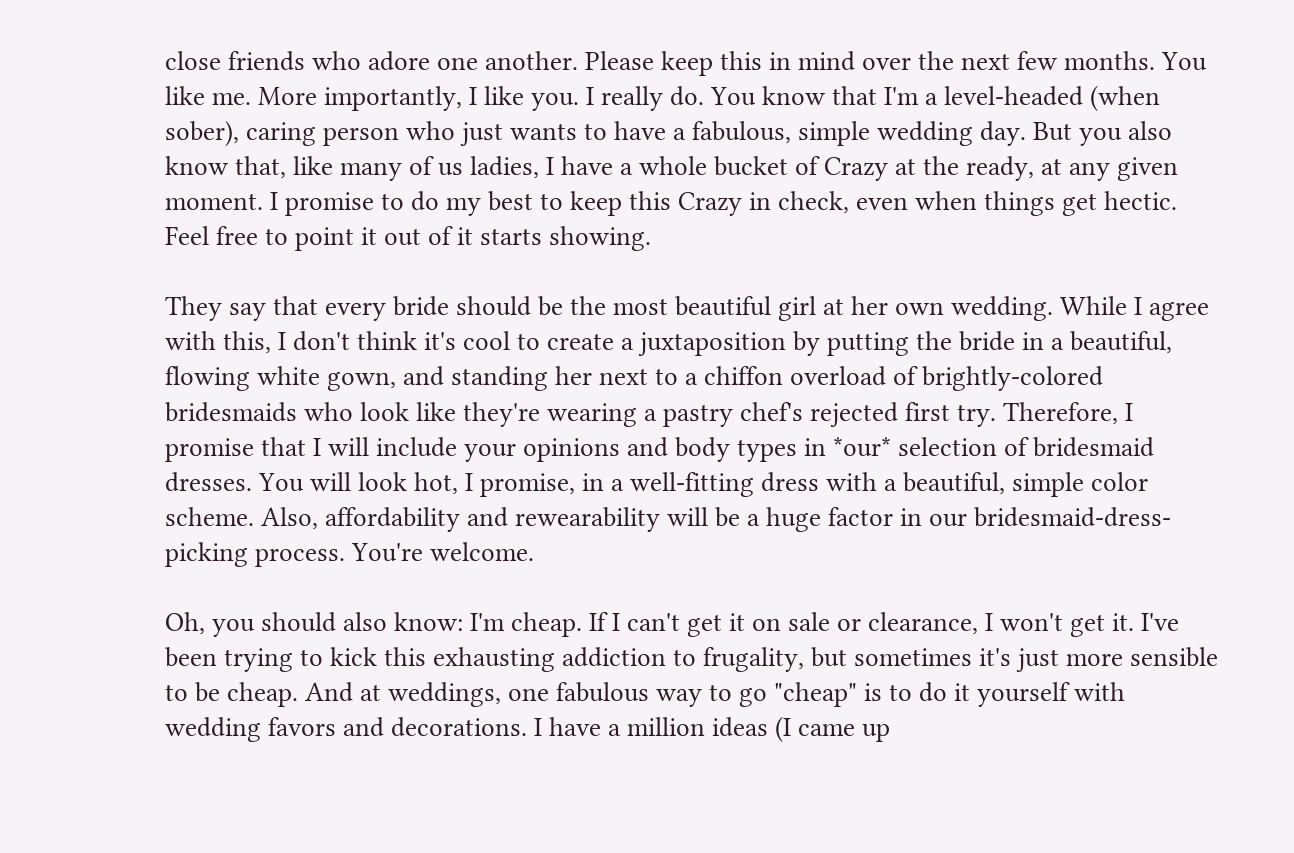close friends who adore one another. Please keep this in mind over the next few months. You like me. More importantly, I like you. I really do. You know that I'm a level-headed (when sober), caring person who just wants to have a fabulous, simple wedding day. But you also know that, like many of us ladies, I have a whole bucket of Crazy at the ready, at any given moment. I promise to do my best to keep this Crazy in check, even when things get hectic. Feel free to point it out of it starts showing.

They say that every bride should be the most beautiful girl at her own wedding. While I agree with this, I don't think it's cool to create a juxtaposition by putting the bride in a beautiful, flowing white gown, and standing her next to a chiffon overload of brightly-colored bridesmaids who look like they're wearing a pastry chef's rejected first try. Therefore, I promise that I will include your opinions and body types in *our* selection of bridesmaid dresses. You will look hot, I promise, in a well-fitting dress with a beautiful, simple color scheme. Also, affordability and rewearability will be a huge factor in our bridesmaid-dress-picking process. You're welcome.

Oh, you should also know: I'm cheap. If I can't get it on sale or clearance, I won't get it. I've been trying to kick this exhausting addiction to frugality, but sometimes it's just more sensible to be cheap. And at weddings, one fabulous way to go "cheap" is to do it yourself with wedding favors and decorations. I have a million ideas (I came up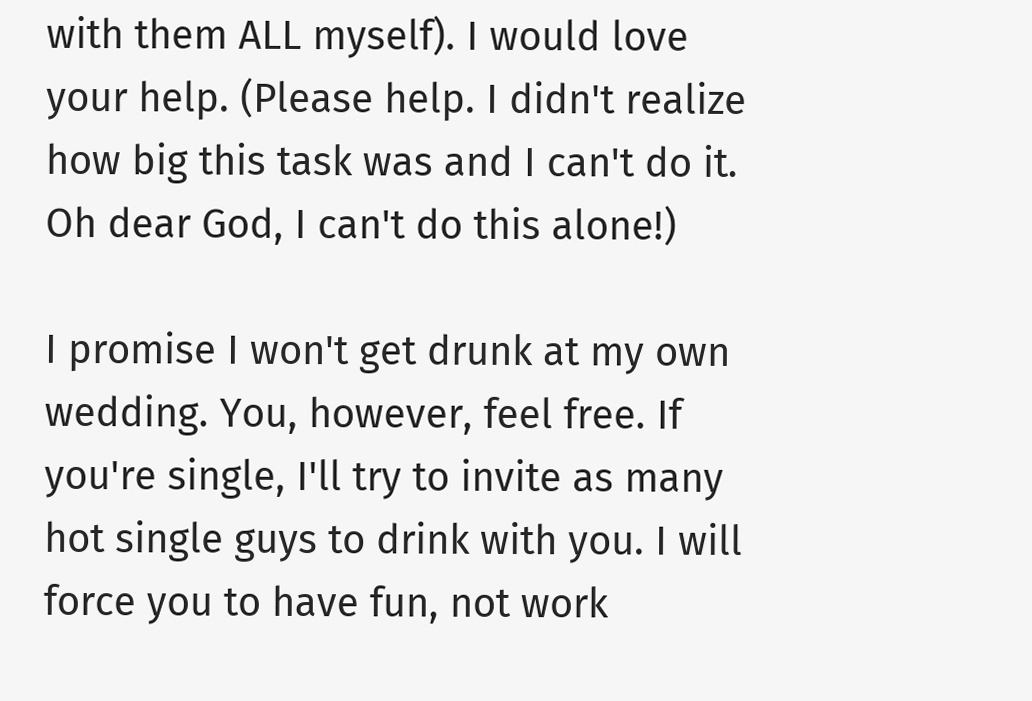with them ALL myself). I would love your help. (Please help. I didn't realize how big this task was and I can't do it. Oh dear God, I can't do this alone!)

I promise I won't get drunk at my own wedding. You, however, feel free. If you're single, I'll try to invite as many hot single guys to drink with you. I will force you to have fun, not work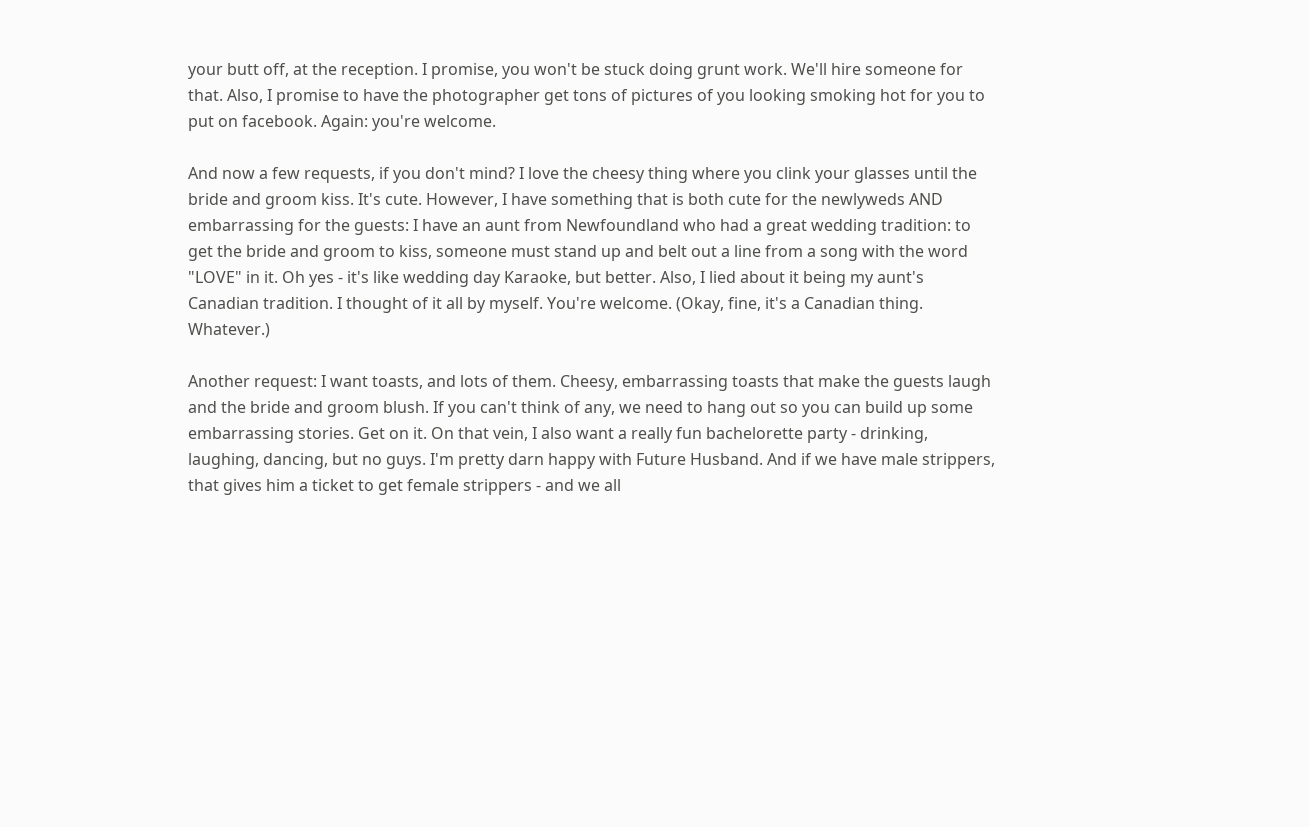your butt off, at the reception. I promise, you won't be stuck doing grunt work. We'll hire someone for that. Also, I promise to have the photographer get tons of pictures of you looking smoking hot for you to put on facebook. Again: you're welcome.

And now a few requests, if you don't mind? I love the cheesy thing where you clink your glasses until the bride and groom kiss. It's cute. However, I have something that is both cute for the newlyweds AND embarrassing for the guests: I have an aunt from Newfoundland who had a great wedding tradition: to get the bride and groom to kiss, someone must stand up and belt out a line from a song with the word "LOVE" in it. Oh yes - it's like wedding day Karaoke, but better. Also, I lied about it being my aunt's Canadian tradition. I thought of it all by myself. You're welcome. (Okay, fine, it's a Canadian thing. Whatever.)

Another request: I want toasts, and lots of them. Cheesy, embarrassing toasts that make the guests laugh and the bride and groom blush. If you can't think of any, we need to hang out so you can build up some embarrassing stories. Get on it. On that vein, I also want a really fun bachelorette party - drinking, laughing, dancing, but no guys. I'm pretty darn happy with Future Husband. And if we have male strippers, that gives him a ticket to get female strippers - and we all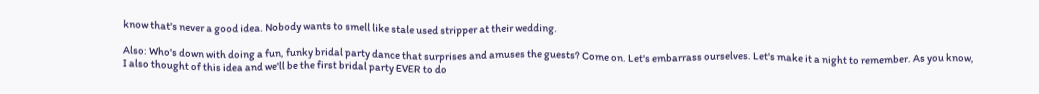know that's never a good idea. Nobody wants to smell like stale used stripper at their wedding.

Also: Who's down with doing a fun, funky bridal party dance that surprises and amuses the guests? Come on. Let's embarrass ourselves. Let's make it a night to remember. As you know, I also thought of this idea and we'll be the first bridal party EVER to do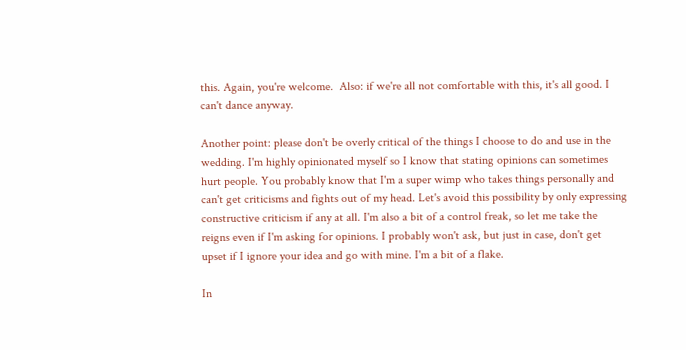this. Again, you're welcome.  Also: if we're all not comfortable with this, it's all good. I can't dance anyway.

Another point: please don't be overly critical of the things I choose to do and use in the wedding. I'm highly opinionated myself so I know that stating opinions can sometimes hurt people. You probably know that I'm a super wimp who takes things personally and can't get criticisms and fights out of my head. Let's avoid this possibility by only expressing constructive criticism if any at all. I'm also a bit of a control freak, so let me take the reigns even if I'm asking for opinions. I probably won't ask, but just in case, don't get upset if I ignore your idea and go with mine. I'm a bit of a flake.

In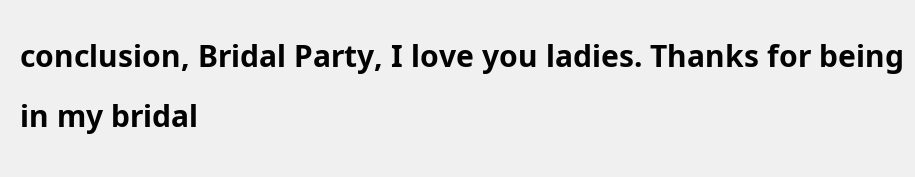conclusion, Bridal Party, I love you ladies. Thanks for being in my bridal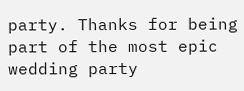party. Thanks for being part of the most epic wedding party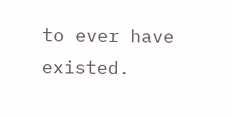to ever have existed.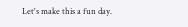Let's make this a fun day.